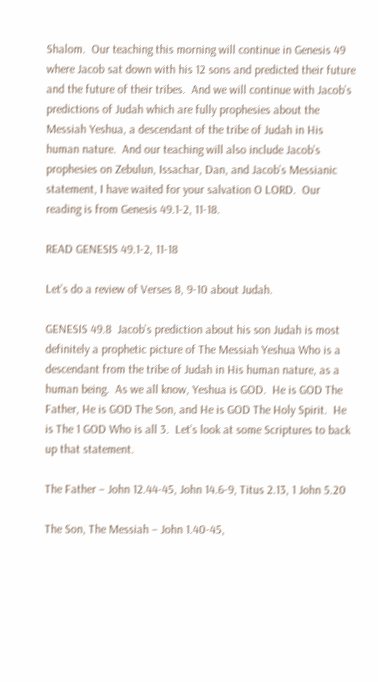Shalom.  Our teaching this morning will continue in Genesis 49 where Jacob sat down with his 12 sons and predicted their future and the future of their tribes.  And we will continue with Jacob’s predictions of Judah which are fully prophesies about the Messiah Yeshua, a descendant of the tribe of Judah in His human nature.  And our teaching will also include Jacob’s prophesies on Zebulun, Issachar, Dan, and Jacob’s Messianic statement, I have waited for your salvation O LORD.  Our reading is from Genesis 49.1-2, 11-18.

READ GENESIS 49.1-2, 11-18

Let’s do a review of Verses 8, 9-10 about Judah.

GENESIS 49.8  Jacob’s prediction about his son Judah is most definitely a prophetic picture of The Messiah Yeshua Who is a descendant from the tribe of Judah in His human nature, as a human being.  As we all know, Yeshua is GOD.  He is GOD The Father, He is GOD The Son, and He is GOD The Holy Spirit.  He is The 1 GOD Who is all 3.  Let’s look at some Scriptures to back up that statement.

The Father – John 12.44-45, John 14.6-9, Titus 2.13, 1 John 5.20

The Son, The Messiah – John 1.40-45,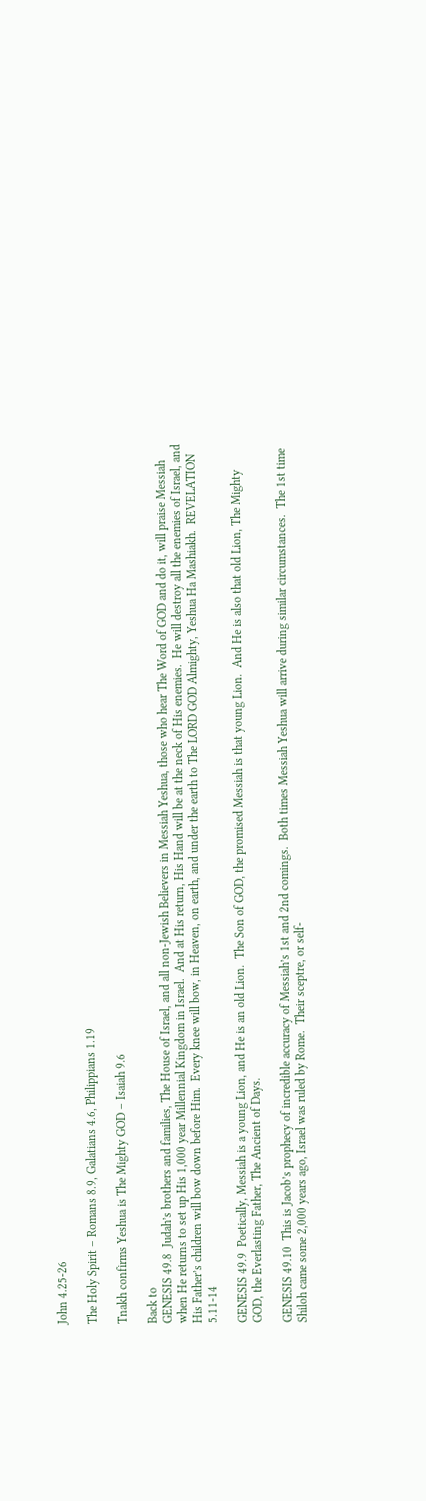John 4.25-26

The Holy Spirit – Romans 8.9, Galatians 4.6, Philippians 1.19

Tnakh confirms Yeshua is The Mighty GOD – Isaiah 9.6

Back to
GENESIS 49.8  Judah’s brothers and families, The House of Israel, and all non-Jewish Believers in Messiah Yeshua, those who hear The Word of GOD and do it, will praise Messiah when He returns to set up His 1,000 year Millennial Kingdom in Israel.  And at His return, His Hand will be at the neck of His enemies.  He will destroy all the enemies of Israel, and His Father’s children will bow down before Him.  Every knee will bow, in Heaven, on earth, and under the earth to The LORD GOD Almighty, Yeshua Ha Mashiakh.  REVELATION 5.11-14

GENESIS 49.9  Poetically, Messiah is a young Lion, and He is an old Lion.  The Son of GOD, the promised Messiah is that young Lion.  And He is also that old Lion, The Mighty GOD, the Everlasting Father, The Ancient of Days.

GENESIS 49.10  This is Jacob’s prophecy of incredible accuracy of Messiah’s 1st and 2nd comings.  Both times Messiah Yeshua will arrive during similar circumstances.  The 1st time Shiloh came some 2,000 years ago, Israel was ruled by Rome.  Their sceptre, or self-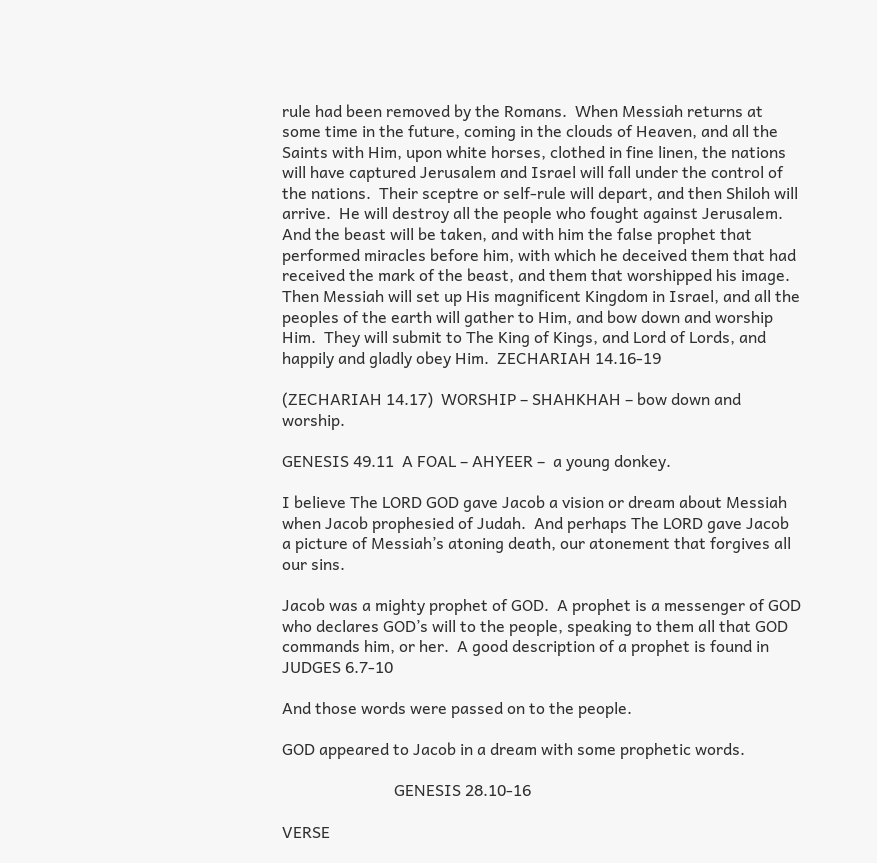rule had been removed by the Romans.  When Messiah returns at some time in the future, coming in the clouds of Heaven, and all the Saints with Him, upon white horses, clothed in fine linen, the nations will have captured Jerusalem and Israel will fall under the control of the nations.  Their sceptre or self-rule will depart, and then Shiloh will arrive.  He will destroy all the people who fought against Jerusalem.  And the beast will be taken, and with him the false prophet that performed miracles before him, with which he deceived them that had received the mark of the beast, and them that worshipped his image.  Then Messiah will set up His magnificent Kingdom in Israel, and all the peoples of the earth will gather to Him, and bow down and worship Him.  They will submit to The King of Kings, and Lord of Lords, and happily and gladly obey Him.  ZECHARIAH 14.16-19

(ZECHARIAH 14.17)  WORSHIP – SHAHKHAH – bow down and worship.

GENESIS 49.11  A FOAL – AHYEER –  a young donkey.

I believe The LORD GOD gave Jacob a vision or dream about Messiah when Jacob prophesied of Judah.  And perhaps The LORD gave Jacob a picture of Messiah’s atoning death, our atonement that forgives all our sins.

Jacob was a mighty prophet of GOD.  A prophet is a messenger of GOD who declares GOD’s will to the people, speaking to them all that GOD commands him, or her.  A good description of a prophet is found in JUDGES 6.7-10

And those words were passed on to the people.

GOD appeared to Jacob in a dream with some prophetic words.

                            GENESIS 28.10-16

VERSE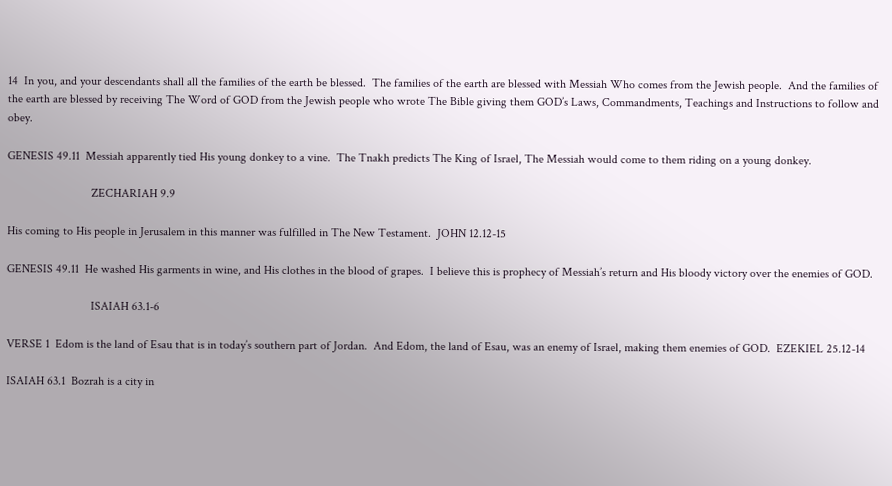14  In you, and your descendants shall all the families of the earth be blessed.  The families of the earth are blessed with Messiah Who comes from the Jewish people.  And the families of the earth are blessed by receiving The Word of GOD from the Jewish people who wrote The Bible giving them GOD’s Laws, Commandments, Teachings and Instructions to follow and obey.

GENESIS 49.11  Messiah apparently tied His young donkey to a vine.  The Tnakh predicts The King of Israel, The Messiah would come to them riding on a young donkey.

                            ZECHARIAH 9.9

His coming to His people in Jerusalem in this manner was fulfilled in The New Testament.  JOHN 12.12-15

GENESIS 49.11  He washed His garments in wine, and His clothes in the blood of grapes.  I believe this is prophecy of Messiah’s return and His bloody victory over the enemies of GOD.

                            ISAIAH 63.1-6

VERSE 1  Edom is the land of Esau that is in today’s southern part of Jordan.  And Edom, the land of Esau, was an enemy of Israel, making them enemies of GOD.  EZEKIEL 25.12-14

ISAIAH 63.1  Bozrah is a city in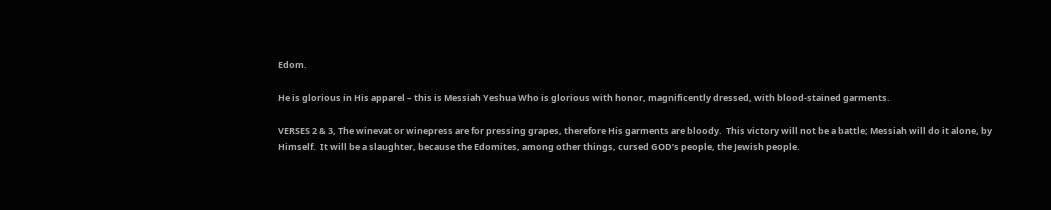Edom.

He is glorious in His apparel – this is Messiah Yeshua Who is glorious with honor, magnificently dressed, with blood-stained garments.

VERSES 2 & 3, The winevat or winepress are for pressing grapes, therefore His garments are bloody.  This victory will not be a battle; Messiah will do it alone, by Himself.  It will be a slaughter, because the Edomites, among other things, cursed GOD’s people, the Jewish people.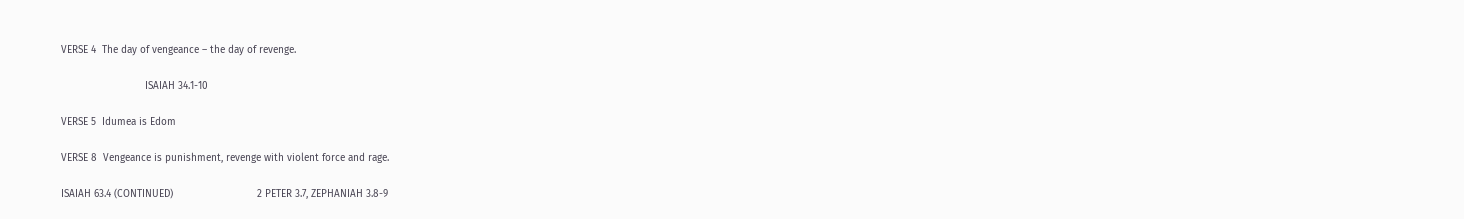VERSE 4  The day of vengeance – the day of revenge.

                            ISAIAH 34.1-10

VERSE 5  Idumea is Edom

VERSE 8  Vengeance is punishment, revenge with violent force and rage.

ISAIAH 63.4 (CONTINUED)                            2 PETER 3.7, ZEPHANIAH 3.8-9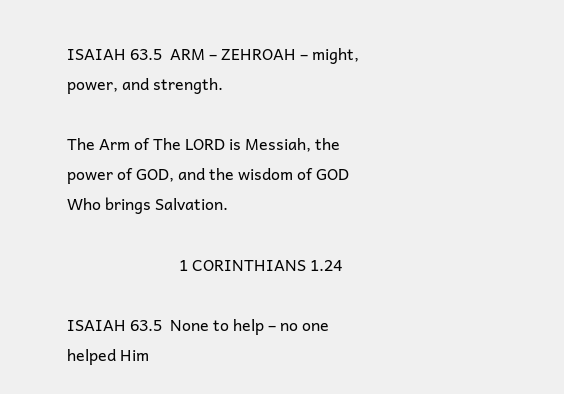ISAIAH 63.5  ARM – ZEHROAH – might, power, and strength.

The Arm of The LORD is Messiah, the power of GOD, and the wisdom of GOD Who brings Salvation.

                            1 CORINTHIANS 1.24

ISAIAH 63.5  None to help – no one helped Him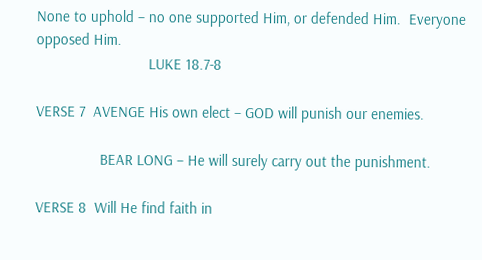None to uphold – no one supported Him, or defended Him.  Everyone opposed Him.
                            LUKE 18.7-8

VERSE 7  AVENGE His own elect – GOD will punish our enemies.

                BEAR LONG – He will surely carry out the punishment.

VERSE 8  Will He find faith in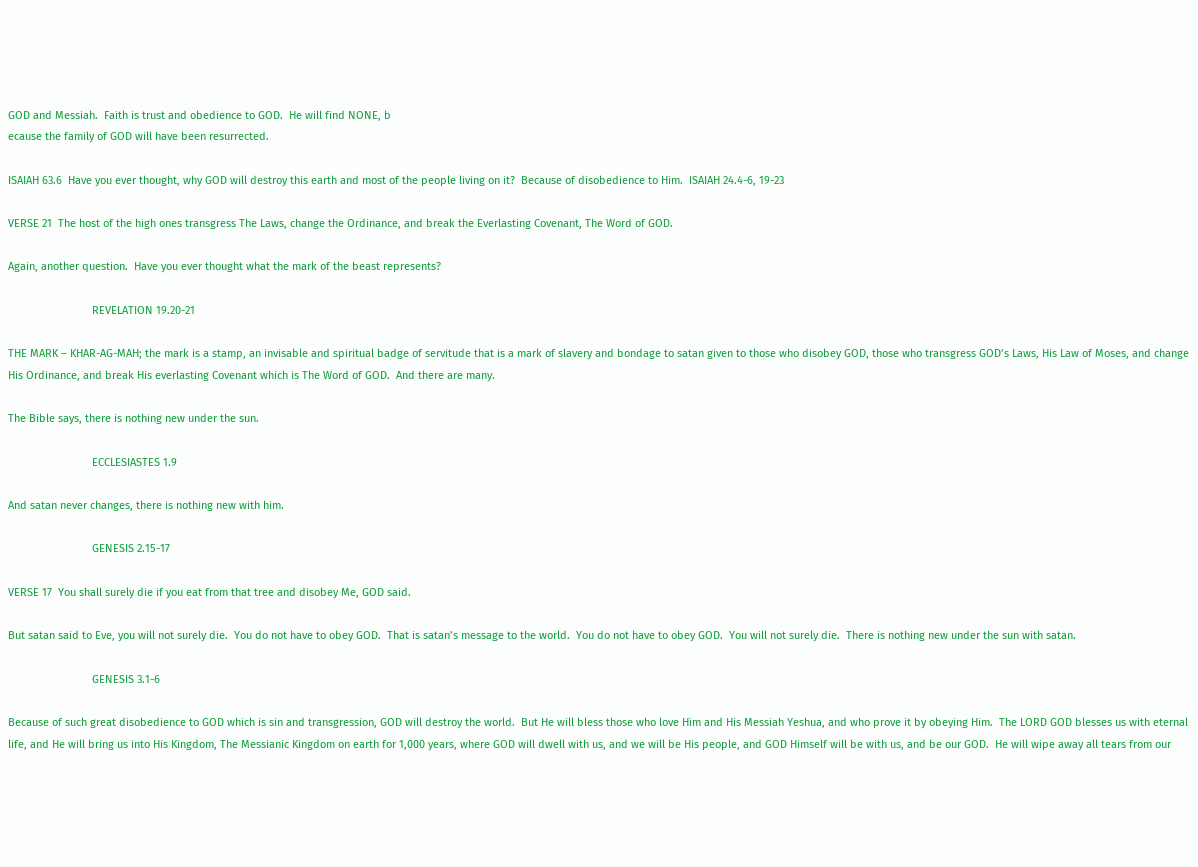GOD and Messiah.  Faith is trust and obedience to GOD.  He will find NONE, b
ecause the family of GOD will have been resurrected.

ISAIAH 63.6  Have you ever thought, why GOD will destroy this earth and most of the people living on it?  Because of disobedience to Him.  ISAIAH 24.4-6, 19-23

VERSE 21  The host of the high ones transgress The Laws, change the Ordinance, and break the Everlasting Covenant, The Word of GOD.

Again, another question.  Have you ever thought what the mark of the beast represents?

                            REVELATION 19.20-21

THE MARK – KHAR-AG-MAH; the mark is a stamp, an invisable and spiritual badge of servitude that is a mark of slavery and bondage to satan given to those who disobey GOD, those who transgress GOD’s Laws, His Law of Moses, and change His Ordinance, and break His everlasting Covenant which is The Word of GOD.  And there are many.

The Bible says, there is nothing new under the sun.

                            ECCLESIASTES 1.9

And satan never changes, there is nothing new with him.

                            GENESIS 2.15-17

VERSE 17  You shall surely die if you eat from that tree and disobey Me, GOD said.

But satan said to Eve, you will not surely die.  You do not have to obey GOD.  That is satan’s message to the world.  You do not have to obey GOD.  You will not surely die.  There is nothing new under the sun with satan.

                            GENESIS 3.1-6

Because of such great disobedience to GOD which is sin and transgression, GOD will destroy the world.  But He will bless those who love Him and His Messiah Yeshua, and who prove it by obeying Him.  The LORD GOD blesses us with eternal life, and He will bring us into His Kingdom, The Messianic Kingdom on earth for 1,000 years, where GOD will dwell with us, and we will be His people, and GOD Himself will be with us, and be our GOD.  He will wipe away all tears from our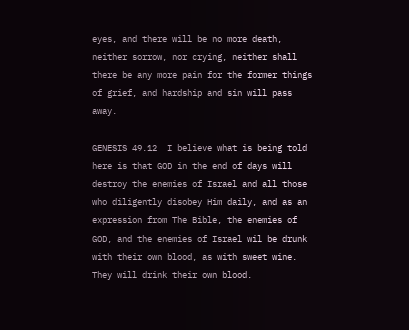eyes, and there will be no more death, neither sorrow, nor crying, neither shall there be any more pain for the former things of grief, and hardship and sin will pass away.

GENESIS 49.12  I believe what is being told here is that GOD in the end of days will destroy the enemies of Israel and all those who diligently disobey Him daily, and as an expression from The Bible, the enemies of GOD, and the enemies of Israel wil be drunk with their own blood, as with sweet wine.  They will drink their own blood.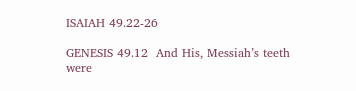ISAIAH 49.22-26

GENESIS 49.12  And His, Messiah’s teeth were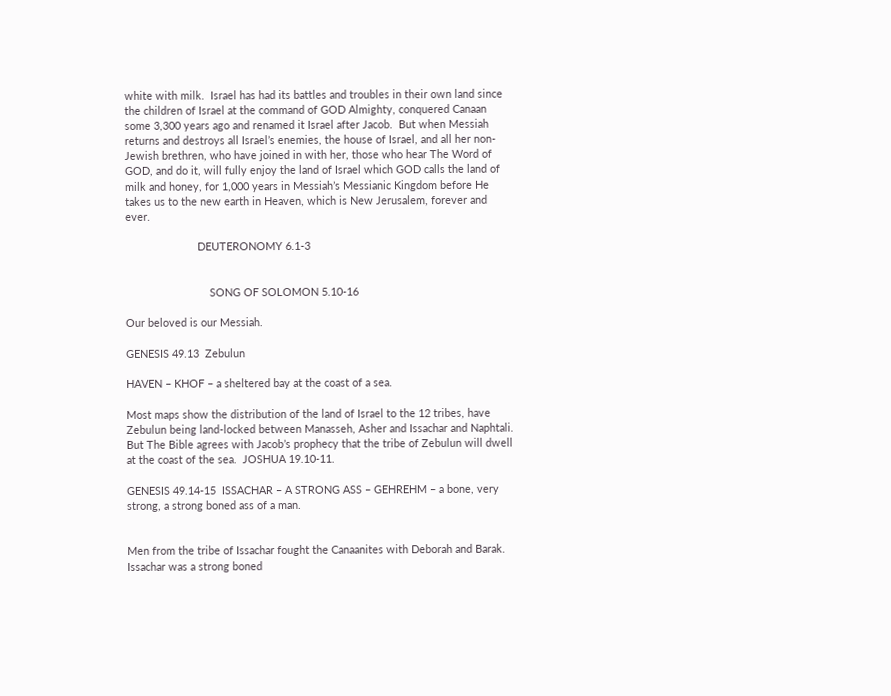white with milk.  Israel has had its battles and troubles in their own land since the children of Israel at the command of GOD Almighty, conquered Canaan some 3,300 years ago and renamed it Israel after Jacob.  But when Messiah returns and destroys all Israel’s enemies, the house of Israel, and all her non-Jewish brethren, who have joined in with her, those who hear The Word of GOD, and do it, will fully enjoy the land of Israel which GOD calls the land of milk and honey, for 1,000 years in Messiah’s Messianic Kingdom before He takes us to the new earth in Heaven, which is New Jerusalem, forever and ever.

                        DEUTERONOMY 6.1-3


                            SONG OF SOLOMON 5.10-16

Our beloved is our Messiah.

GENESIS 49.13  Zebulun

HAVEN – KHOF – a sheltered bay at the coast of a sea.

Most maps show the distribution of the land of Israel to the 12 tribes, have Zebulun being land-locked between Manasseh, Asher and Issachar and Naphtali.  But The Bible agrees with Jacob’s prophecy that the tribe of Zebulun will dwell at the coast of the sea.  JOSHUA 19.10-11.

GENESIS 49.14-15  ISSACHAR – A STRONG ASS – GEHREHM – a bone, very strong, a strong boned ass of a man.


Men from the tribe of Issachar fought the Canaanites with Deborah and Barak.  Issachar was a strong boned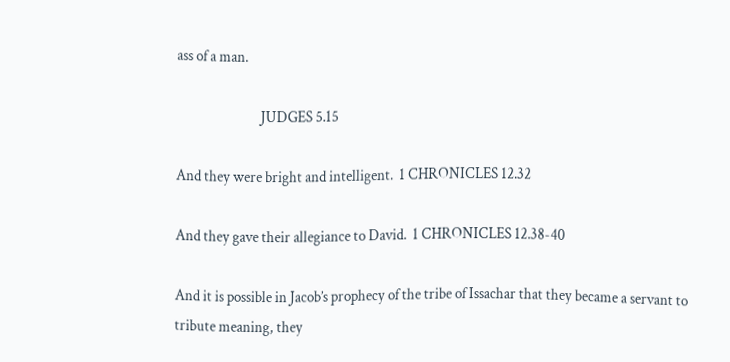ass of a man.

                            JUDGES 5.15

And they were bright and intelligent.  1 CHRONICLES 12.32

And they gave their allegiance to David.  1 CHRONICLES 12.38-40

And it is possible in Jacob’s prophecy of the tribe of Issachar that they became a servant to tribute meaning, they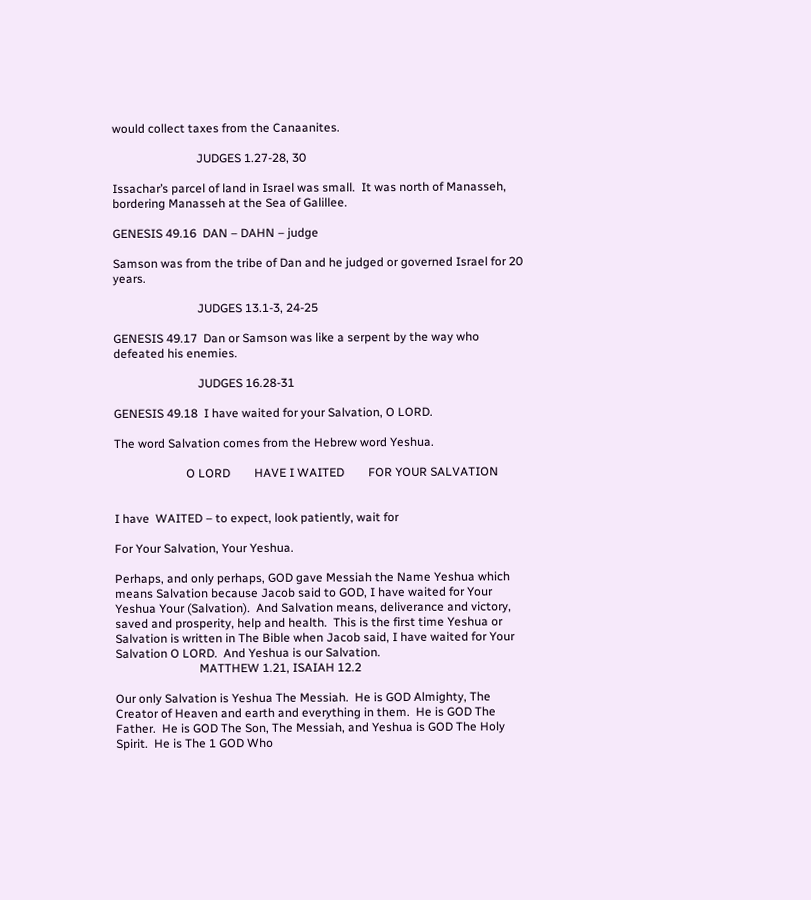would collect taxes from the Canaanites.

                            JUDGES 1.27-28, 30

Issachar’s parcel of land in Israel was small.  It was north of Manasseh, bordering Manasseh at the Sea of Galillee.

GENESIS 49.16  DAN – DAHN – judge

Samson was from the tribe of Dan and he judged or governed Israel for 20 years.

                            JUDGES 13.1-3, 24-25

GENESIS 49.17  Dan or Samson was like a serpent by the way who defeated his enemies.

                            JUDGES 16.28-31

GENESIS 49.18  I have waited for your Salvation, O LORD.

The word Salvation comes from the Hebrew word Yeshua.

                        O LORD        HAVE I WAITED        FOR YOUR SALVATION


I have  WAITED – to expect, look patiently, wait for

For Your Salvation, Your Yeshua.

Perhaps, and only perhaps, GOD gave Messiah the Name Yeshua which means Salvation because Jacob said to GOD, I have waited for Your Yeshua Your (Salvation).  And Salvation means, deliverance and victory, saved and prosperity, help and health.  This is the first time Yeshua or Salvation is written in The Bible when Jacob said, I have waited for Your Salvation O LORD.  And Yeshua is our Salvation.
                            MATTHEW 1.21, ISAIAH 12.2

Our only Salvation is Yeshua The Messiah.  He is GOD Almighty, The Creator of Heaven and earth and everything in them.  He is GOD The Father.  He is GOD The Son, The Messiah, and Yeshua is GOD The Holy Spirit.  He is The 1 GOD Who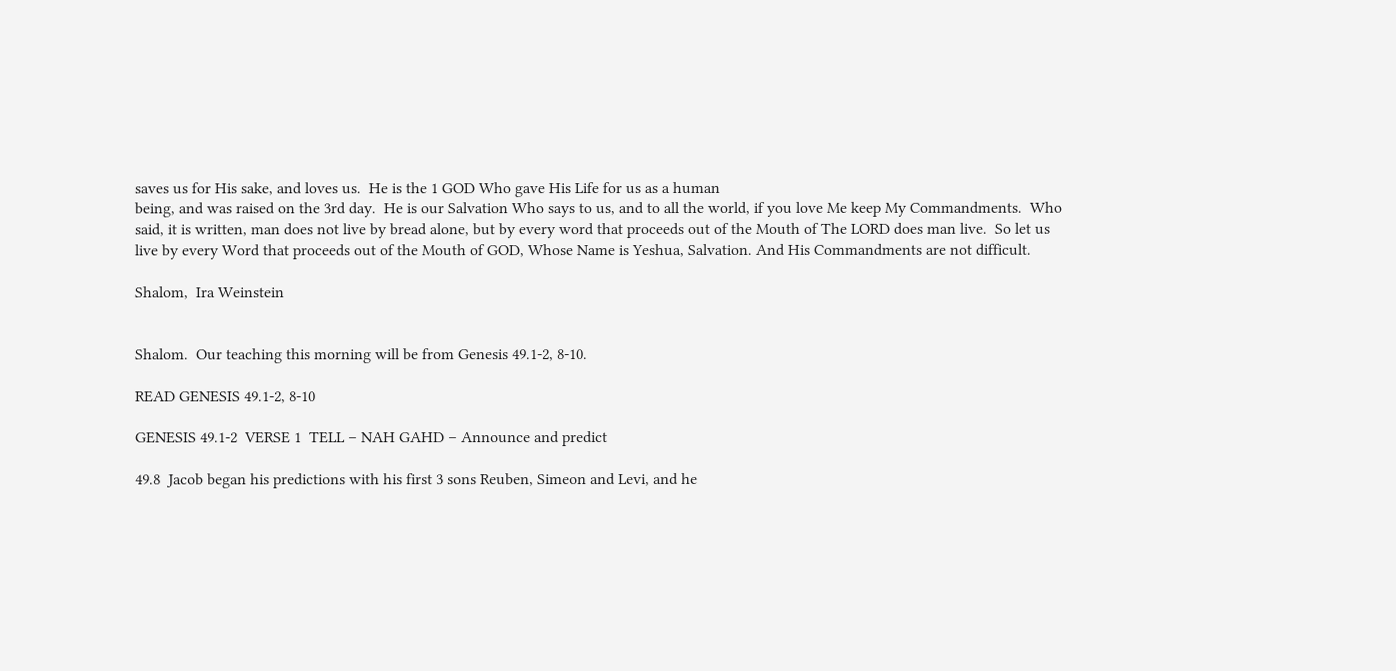saves us for His sake, and loves us.  He is the 1 GOD Who gave His Life for us as a human
being, and was raised on the 3rd day.  He is our Salvation Who says to us, and to all the world, if you love Me keep My Commandments.  Who said, it is written, man does not live by bread alone, but by every word that proceeds out of the Mouth of The LORD does man live.  So let us live by every Word that proceeds out of the Mouth of GOD, Whose Name is Yeshua, Salvation. And His Commandments are not difficult.

Shalom,  Ira Weinstein


Shalom.  Our teaching this morning will be from Genesis 49.1-2, 8-10.

READ GENESIS 49.1-2, 8-10

GENESIS 49.1-2  VERSE 1  TELL – NAH GAHD – Announce and predict

49.8  Jacob began his predictions with his first 3 sons Reuben, Simeon and Levi, and he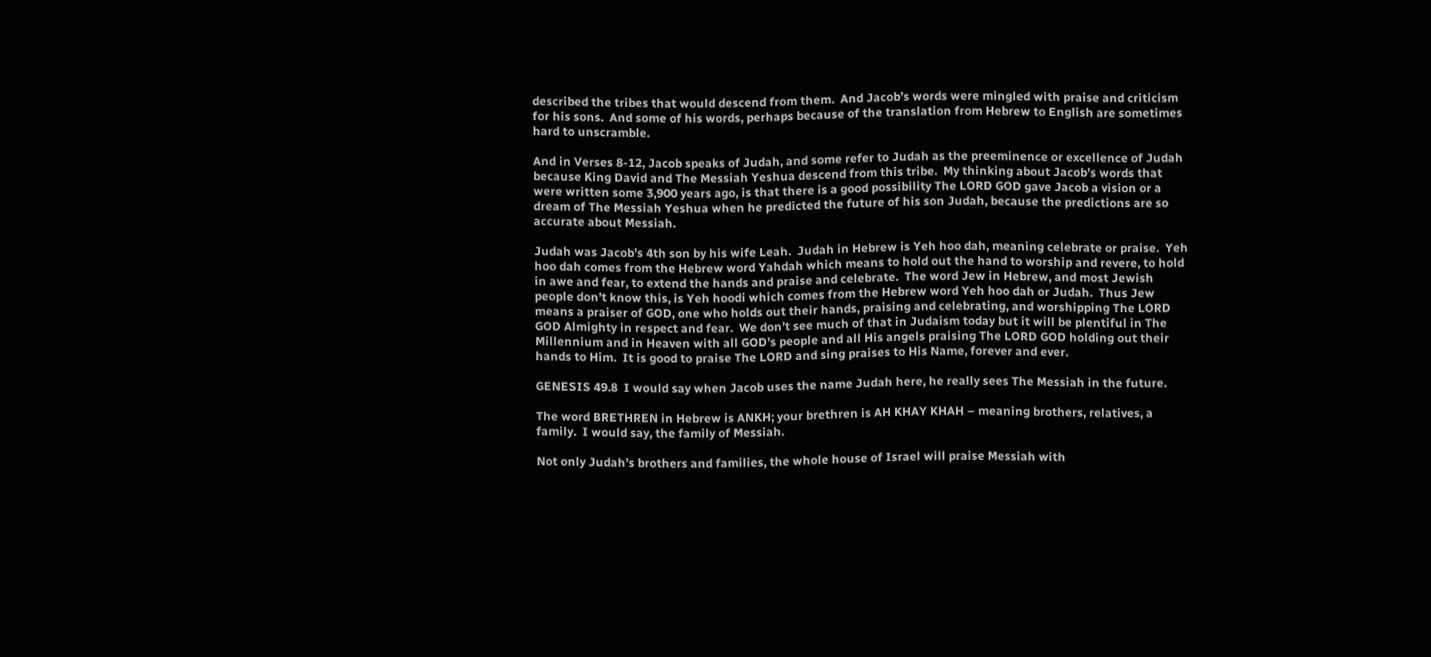described the tribes that would descend from them.  And Jacob’s words were mingled with praise and criticism for his sons.  And some of his words, perhaps because of the translation from Hebrew to English are sometimes hard to unscramble.

And in Verses 8-12, Jacob speaks of Judah, and some refer to Judah as the preeminence or excellence of Judah because King David and The Messiah Yeshua descend from this tribe.  My thinking about Jacob’s words that were written some 3,900 years ago, is that there is a good possibility The LORD GOD gave Jacob a vision or a dream of The Messiah Yeshua when he predicted the future of his son Judah, because the predictions are so accurate about Messiah.

Judah was Jacob’s 4th son by his wife Leah.  Judah in Hebrew is Yeh hoo dah, meaning celebrate or praise.  Yeh hoo dah comes from the Hebrew word Yahdah which means to hold out the hand to worship and revere, to hold in awe and fear, to extend the hands and praise and celebrate.  The word Jew in Hebrew, and most Jewish people don’t know this, is Yeh hoodi which comes from the Hebrew word Yeh hoo dah or Judah.  Thus Jew means a praiser of GOD, one who holds out their hands, praising and celebrating, and worshipping The LORD GOD Almighty in respect and fear.  We don’t see much of that in Judaism today but it will be plentiful in The Millennium and in Heaven with all GOD’s people and all His angels praising The LORD GOD holding out their hands to Him.  It is good to praise The LORD and sing praises to His Name, forever and ever.

GENESIS 49.8  I would say when Jacob uses the name Judah here, he really sees The Messiah in the future.

The word BRETHREN in Hebrew is ANKH; your brethren is AH KHAY KHAH – meaning brothers, relatives, a family.  I would say, the family of Messiah.

Not only Judah’s brothers and families, the whole house of Israel will praise Messiah with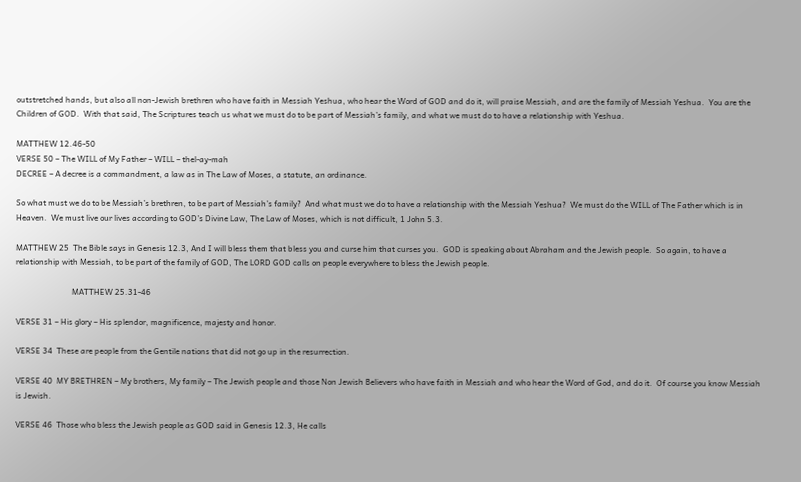outstretched hands, but also all non-Jewish brethren who have faith in Messiah Yeshua, who hear the Word of GOD and do it, will praise Messiah, and are the family of Messiah Yeshua.  You are the Children of GOD.  With that said, The Scriptures teach us what we must do to be part of Messiah’s family, and what we must do to have a relationship with Yeshua.

MATTHEW 12.46-50
VERSE 50 – The WILL of My Father – WILL – thel-ay-mah
DECREE – A decree is a commandment, a law as in The Law of Moses, a statute, an ordinance.

So what must we do to be Messiah’s brethren, to be part of Messiah’s family?  And what must we do to have a relationship with the Messiah Yeshua?  We must do the WILL of The Father which is in Heaven.  We must live our lives according to GOD’s Divine Law, The Law of Moses, which is not difficult, 1 John 5.3.

MATTHEW 25  The Bible says in Genesis 12.3, And I will bless them that bless you and curse him that curses you.  GOD is speaking about Abraham and the Jewish people.  So again, to have a relationship with Messiah, to be part of the family of GOD, The LORD GOD calls on people everywhere to bless the Jewish people.

                            MATTHEW 25.31-46

VERSE 31 – His glory – His splendor, magnificence, majesty and honor.

VERSE 34  These are people from the Gentile nations that did not go up in the resurrection.

VERSE 40  MY BRETHREN – My brothers, My family – The Jewish people and those Non Jewish Believers who have faith in Messiah and who hear the Word of God, and do it.  Of course you know Messiah is Jewish.

VERSE 46  Those who bless the Jewish people as GOD said in Genesis 12.3, He calls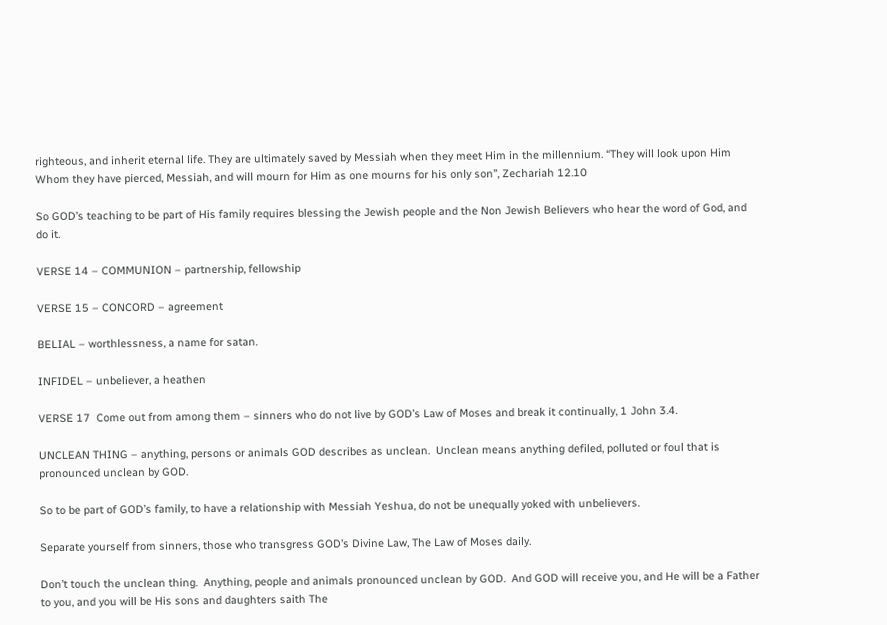righteous, and inherit eternal life. They are ultimately saved by Messiah when they meet Him in the millennium. “They will look upon Him Whom they have pierced, Messiah, and will mourn for Him as one mourns for his only son”, Zechariah 12.10

So GOD’s teaching to be part of His family requires blessing the Jewish people and the Non Jewish Believers who hear the word of God, and do it.

VERSE 14 – COMMUNION – partnership, fellowship

VERSE 15 – CONCORD – agreement

BELIAL – worthlessness, a name for satan.

INFIDEL – unbeliever, a heathen

VERSE 17  Come out from among them – sinners who do not live by GOD’s Law of Moses and break it continually, 1 John 3.4.

UNCLEAN THING – anything, persons or animals GOD describes as unclean.  Unclean means anything defiled, polluted or foul that is pronounced unclean by GOD.

So to be part of GOD’s family, to have a relationship with Messiah Yeshua, do not be unequally yoked with unbelievers.

Separate yourself from sinners, those who transgress GOD’s Divine Law, The Law of Moses daily.

Don’t touch the unclean thing.  Anything, people and animals pronounced unclean by GOD.  And GOD will receive you, and He will be a Father to you, and you will be His sons and daughters saith The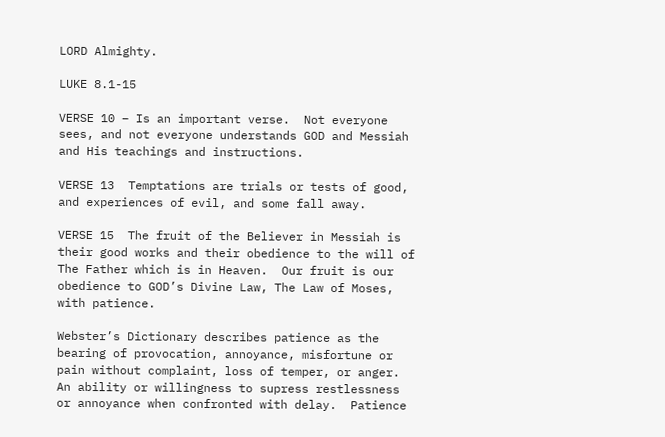LORD Almighty.

LUKE 8.1-15

VERSE 10 – Is an important verse.  Not everyone sees, and not everyone understands GOD and Messiah and His teachings and instructions.

VERSE 13  Temptations are trials or tests of good, and experiences of evil, and some fall away.

VERSE 15  The fruit of the Believer in Messiah is their good works and their obedience to the will of The Father which is in Heaven.  Our fruit is our obedience to GOD’s Divine Law, The Law of Moses, with patience.

Webster’s Dictionary describes patience as the bearing of provocation, annoyance, misfortune or pain without complaint, loss of temper, or anger.  An ability or willingness to supress restlessness or annoyance when confronted with delay.  Patience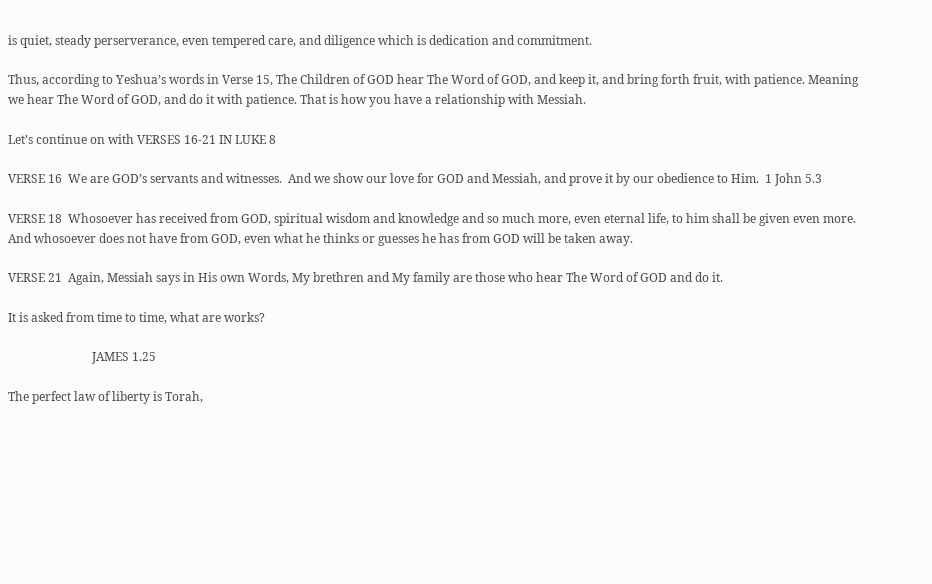is quiet, steady perserverance, even tempered care, and diligence which is dedication and commitment.

Thus, according to Yeshua’s words in Verse 15, The Children of GOD hear The Word of GOD, and keep it, and bring forth fruit, with patience. Meaning we hear The Word of GOD, and do it with patience. That is how you have a relationship with Messiah.

Let’s continue on with VERSES 16-21 IN LUKE 8

VERSE 16  We are GOD’s servants and witnesses.  And we show our love for GOD and Messiah, and prove it by our obedience to Him.  1 John 5.3

VERSE 18  Whosoever has received from GOD, spiritual wisdom and knowledge and so much more, even eternal life, to him shall be given even more.  And whosoever does not have from GOD, even what he thinks or guesses he has from GOD will be taken away.

VERSE 21  Again, Messiah says in His own Words, My brethren and My family are those who hear The Word of GOD and do it.

It is asked from time to time, what are works?

                            JAMES 1.25

The perfect law of liberty is Torah,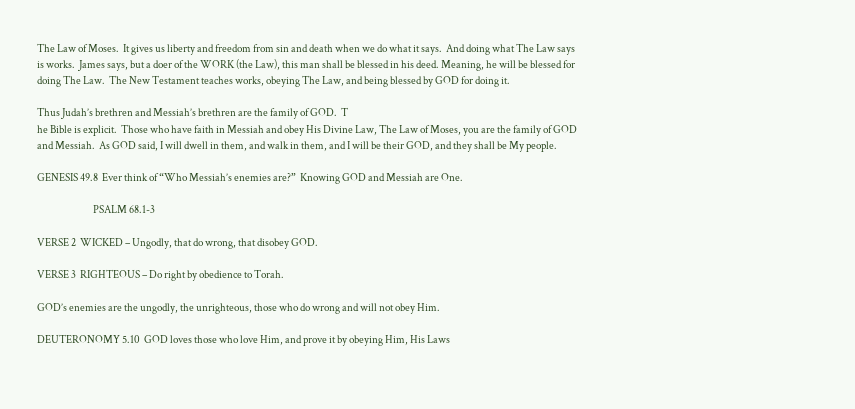The Law of Moses.  It gives us liberty and freedom from sin and death when we do what it says.  And doing what The Law says is works.  James says, but a doer of the WORK (the Law), this man shall be blessed in his deed. Meaning, he will be blessed for doing The Law.  The New Testament teaches works, obeying The Law, and being blessed by GOD for doing it.

Thus Judah’s brethren and Messiah’s brethren are the family of GOD.  T
he Bible is explicit.  Those who have faith in Messiah and obey His Divine Law, The Law of Moses, you are the family of GOD and Messiah.  As GOD said, I will dwell in them, and walk in them, and I will be their GOD, and they shall be My people.

GENESIS 49.8  Ever think of “Who Messiah’s enemies are?”  Knowing GOD and Messiah are One.

                            PSALM 68.1-3

VERSE 2  WICKED – Ungodly, that do wrong, that disobey GOD.

VERSE 3  RIGHTEOUS – Do right by obedience to Torah.

GOD’s enemies are the ungodly, the unrighteous, those who do wrong and will not obey Him.

DEUTERONOMY 5.10  GOD loves those who love Him, and prove it by obeying Him, His Laws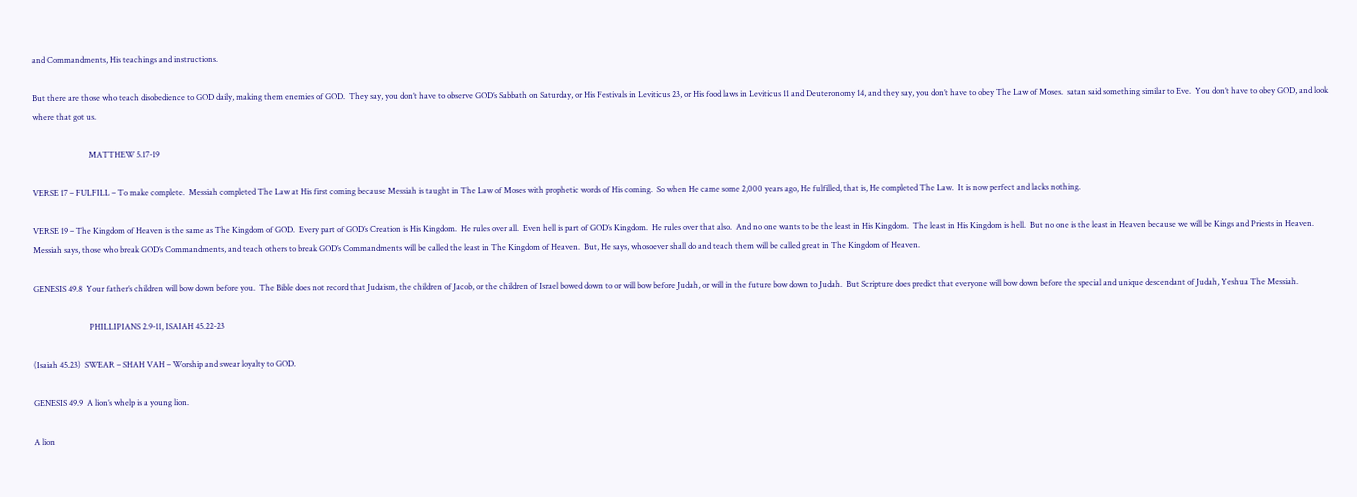and Commandments, His teachings and instructions.

But there are those who teach disobedience to GOD daily, making them enemies of GOD.  They say, you don’t have to observe GOD’s Sabbath on Saturday, or His Festivals in Leviticus 23, or His food laws in Leviticus 11 and Deuteronomy 14, and they say, you don’t have to obey The Law of Moses.  satan said something similar to Eve.  You don’t have to obey GOD, and look where that got us.

                            MATTHEW 5.17-19

VERSE 17 – FULFILL – To make complete.  Messiah completed The Law at His first coming because Messiah is taught in The Law of Moses with prophetic words of His coming.  So when He came some 2,000 years ago, He fulfilled, that is, He completed The Law.  It is now perfect and lacks nothing.

VERSE 19 – The Kingdom of Heaven is the same as The Kingdom of GOD.  Every part of GOD’s Creation is His Kingdom.  He rules over all.  Even hell is part of GOD’s Kingdom.  He rules over that also.  And no one wants to be the least in His Kingdom.  The least in His Kingdom is hell.  But no one is the least in Heaven because we will be Kings and Priests in Heaven.  Messiah says, those who break GOD’s Commandments, and teach others to break GOD’s Commandments will be called the least in The Kingdom of Heaven.  But, He says, whosoever shall do and teach them will be called great in The Kingdom of Heaven.

GENESIS 49.8  Your father’s children will bow down before you.  The Bible does not record that Judaism, the children of Jacob, or the children of Israel bowed down to or will bow before Judah, or will in the future bow down to Judah.  But Scripture does predict that everyone will bow down before the special and unique descendant of Judah, Yeshua The Messiah.

                            PHILLIPIANS 2.9-11, ISAIAH 45.22-23

(Isaiah 45.23)  SWEAR – SHAH VAH – Worship and swear loyalty to GOD.

GENESIS 49.9  A lion’s whelp is a young lion.

A lion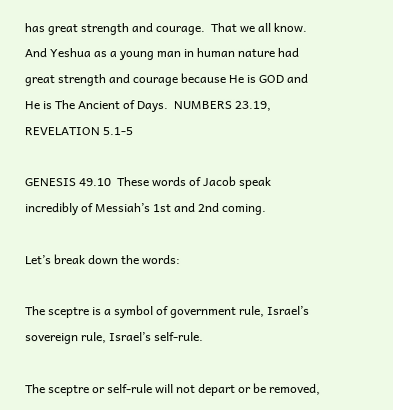has great strength and courage.  That we all know.  And Yeshua as a young man in human nature had great strength and courage because He is GOD and He is The Ancient of Days.  NUMBERS 23.19, REVELATION 5.1-5

GENESIS 49.10  These words of Jacob speak incredibly of Messiah’s 1st and 2nd coming.

Let’s break down the words:

The sceptre is a symbol of government rule, Israel’s sovereign rule, Israel’s self-rule.

The sceptre or self-rule will not depart or be removed,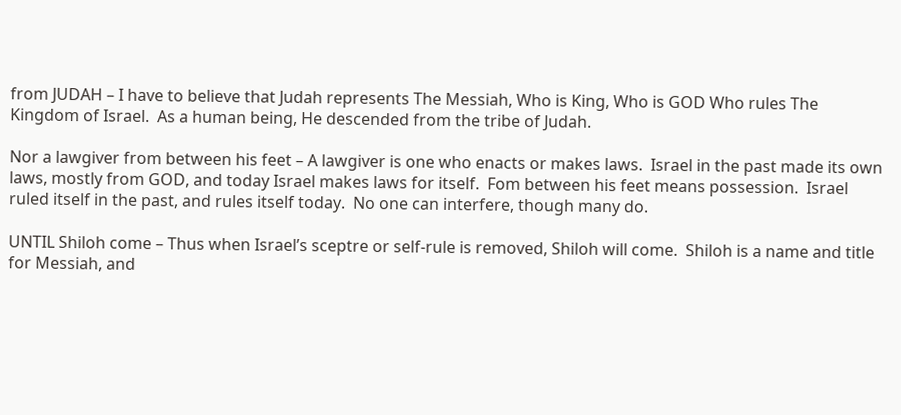from JUDAH – I have to believe that Judah represents The Messiah, Who is King, Who is GOD Who rules The Kingdom of Israel.  As a human being, He descended from the tribe of Judah.

Nor a lawgiver from between his feet – A lawgiver is one who enacts or makes laws.  Israel in the past made its own laws, mostly from GOD, and today Israel makes laws for itself.  Fom between his feet means possession.  Israel ruled itself in the past, and rules itself today.  No one can interfere, though many do.

UNTIL Shiloh come – Thus when Israel’s sceptre or self-rule is removed, Shiloh will come.  Shiloh is a name and title for Messiah, and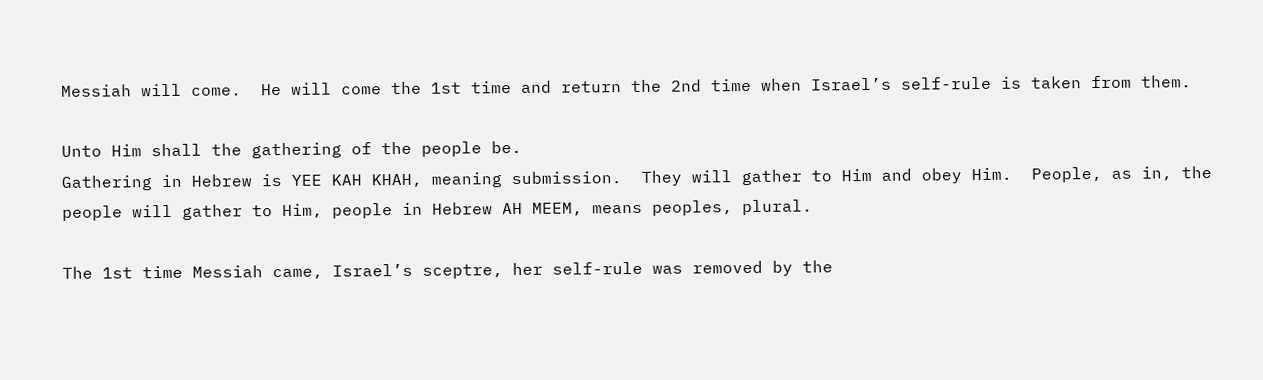Messiah will come.  He will come the 1st time and return the 2nd time when Israel’s self-rule is taken from them.

Unto Him shall the gathering of the people be.
Gathering in Hebrew is YEE KAH KHAH, meaning submission.  They will gather to Him and obey Him.  People, as in, the people will gather to Him, people in Hebrew AH MEEM, means peoples, plural.

The 1st time Messiah came, Israel’s sceptre, her self-rule was removed by the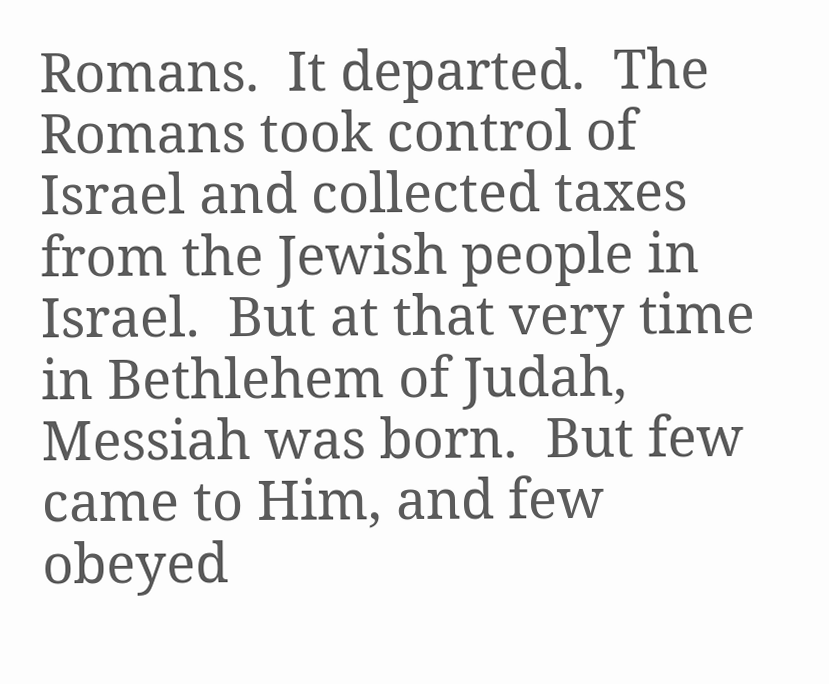Romans.  It departed.  The Romans took control of Israel and collected taxes from the Jewish people in Israel.  But at that very time in Bethlehem of Judah, Messiah was born.  But few came to Him, and few obeyed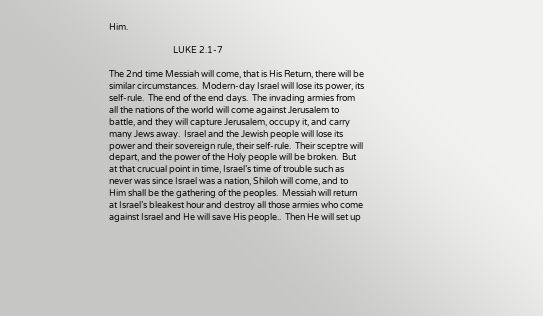Him.

                                LUKE 2.1-7

The 2nd time Messiah will come, that is His Return, there will be similar circumstances.  Modern-day Israel will lose its power, its self-rule.  The end of the end days.  The invading armies from all the nations of the world will come against Jerusalem to battle, and they will capture Jerusalem, occupy it, and carry many Jews away.  Israel and the Jewish people will lose its power and their sovereign rule, their self-rule.  Their sceptre will depart, and the power of the Holy people will be broken.  But at that crucual point in time, Israel’s time of trouble such as never was since Israel was a nation, Shiloh will come, and to Him shall be the gathering of the peoples.  Messiah will return at Israel’s bleakest hour and destroy all those armies who come against Israel and He will save His people..  Then He will set up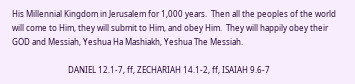His Millennial Kingdom in Jerusalem for 1,000 years.  Then all the peoples of the world will come to Him, they will submit to Him, and obey Him.  They will happily obey their GOD and Messiah, Yeshua Ha Mashiakh, Yeshua The Messiah.

                            DANIEL 12.1-7, ff, ZECHARIAH 14.1-2, ff, ISAIAH 9.6-7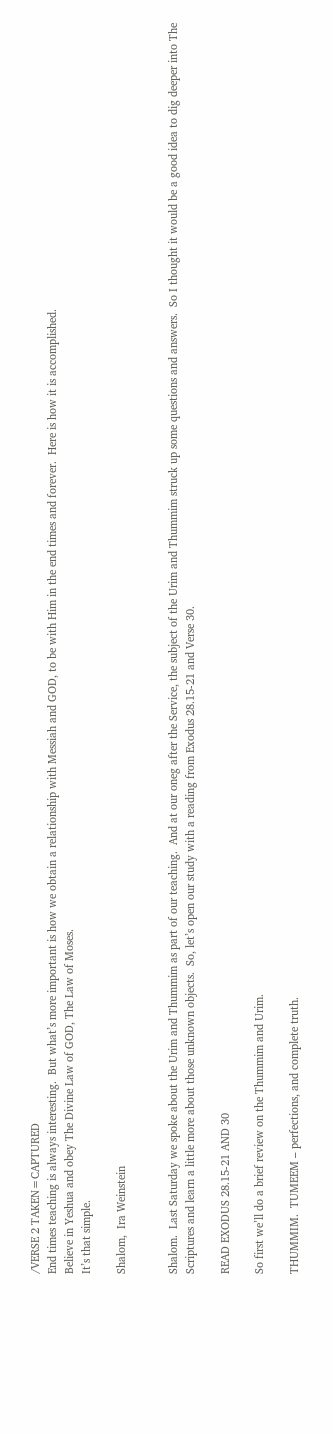/VERSE 2 TAKEN=CAPTURED
End times teaching is always interesting.  But what’s more important is how we obtain a relationship with Messiah and GOD, to be with Him in the end times and forever.  Here is how it is accomplished.
Believe in Yeshua and obey The Divine Law of GOD, The Law of Moses.
It’s that simple.

Shalom,  Ira Weinstein


Shalom.  Last Saturday we spoke about the Urim and Thummim as part of our teaching.  And at our oneg after the Service, the subject of the Urim and Thummim struck up some questions and answers.  So I thought it would be a good idea to dig deeper into The Scriptures and learn a little more about those unknown objects.  So, let’s open our study with a reading from Exodus 28.15-21 and Verse 30.

READ EXODUS 28.15-21 AND 30

So first we’ll do a brief review on the Thummim and Urim.

THUMMIM.  TUMEEM – perfections, and complete truth.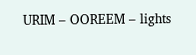URIM – OOREEM – lights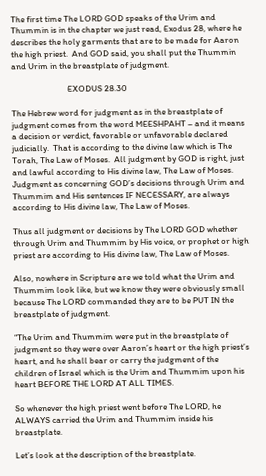The first time The LORD GOD speaks of the Urim and Thummin is in the chapter we just read, Exodus 28, where he describes the holy garments that are to be made for Aaron the high priest.  And GOD said, you shall put the Thummin and Urim in the breastplate of judgment.

                            EXODUS 28.30

The Hebrew word for judgment as in the breastplate of judgment comes from the word MEESHPAHT – and it means a decision or verdict, favorable or unfavorable declared judicially.  That is according to the divine law which is The Torah, The Law of Moses.  All judgment by GOD is right, just and lawful according to His divine law, The Law of Moses.  Judgment as concerning GOD’s decisions through Urim and Thummim and His sentences IF NECESSARY, are always according to His divine law, The Law of Moses.

Thus all judgment or decisions by The LORD GOD whether through Urim and Thummim by His voice, or prophet or high priest are according to His divine law, The Law of Moses.

Also, nowhere in Scripture are we told what the Urim and Thummim look like, but we know they were obviously small because The LORD commanded they are to be PUT IN the breastplate of judgment.

“The Urim and Thummim were put in the breastplate of judgment so they were over Aaron’s heart or the high priest’s heart, and he shall bear or carry the judgment of the children of Israel which is the Urim and Thummim upon his heart BEFORE THE LORD AT ALL TIMES.

So whenever the high priest went before The LORD, he ALWAYS carried the Urim and Thummim inside his breastplate.

Let’s look at the description of the breastplate.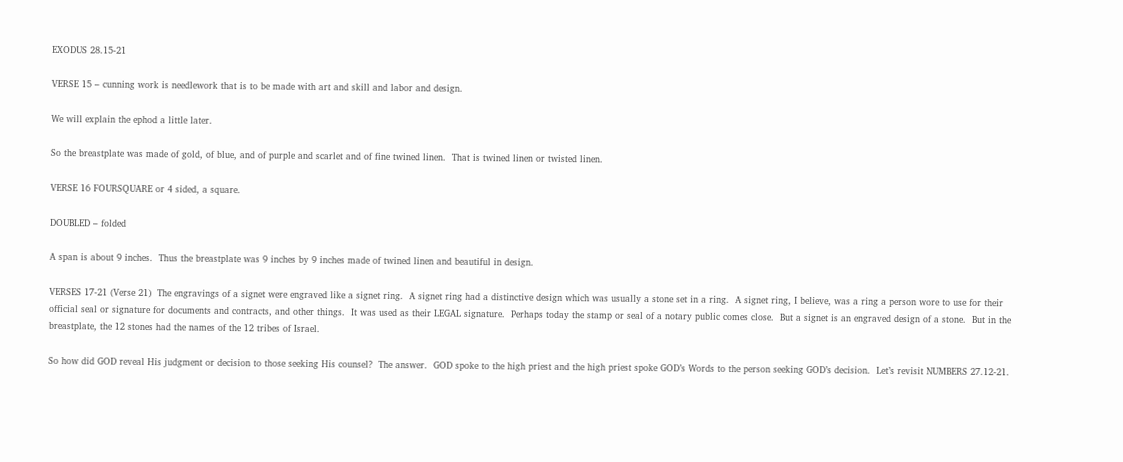EXODUS 28.15-21

VERSE 15 – cunning work is needlework that is to be made with art and skill and labor and design.

We will explain the ephod a little later.

So the breastplate was made of gold, of blue, and of purple and scarlet and of fine twined linen.  That is twined linen or twisted linen.

VERSE 16 FOURSQUARE or 4 sided, a square.

DOUBLED – folded

A span is about 9 inches.  Thus the breastplate was 9 inches by 9 inches made of twined linen and beautiful in design.

VERSES 17-21 (Verse 21)  The engravings of a signet were engraved like a signet ring.  A signet ring had a distinctive design which was usually a stone set in a ring.  A signet ring, I believe, was a ring a person wore to use for their official seal or signature for documents and contracts, and other things.  It was used as their LEGAL signature.  Perhaps today the stamp or seal of a notary public comes close.  But a signet is an engraved design of a stone.  But in the breastplate, the 12 stones had the names of the 12 tribes of Israel.

So how did GOD reveal His judgment or decision to those seeking His counsel?  The answer.  GOD spoke to the high priest and the high priest spoke GOD’s Words to the person seeking GOD’s decision.  Let’s revisit NUMBERS 27.12-21.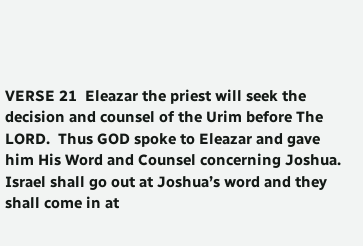VERSE 21  Eleazar the priest will seek the decision and counsel of the Urim before The LORD.  Thus GOD spoke to Eleazar and gave him His Word and Counsel concerning Joshua.  Israel shall go out at Joshua’s word and they shall come in at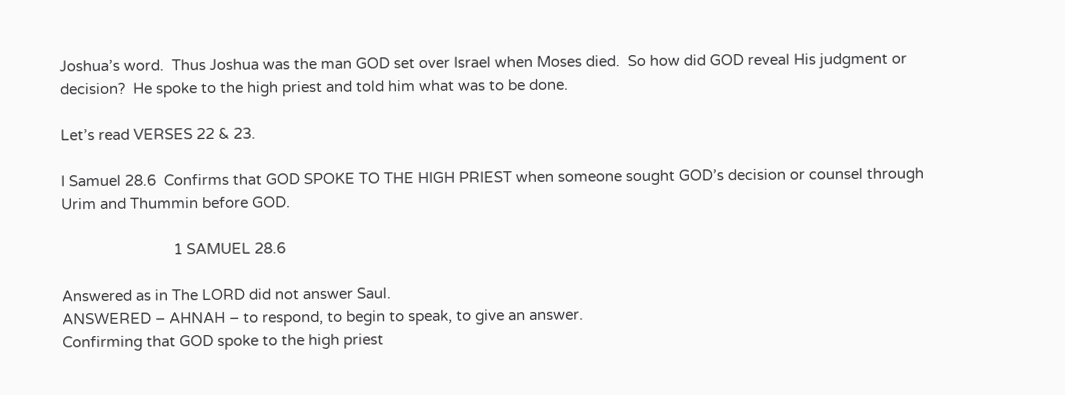Joshua’s word.  Thus Joshua was the man GOD set over Israel when Moses died.  So how did GOD reveal His judgment or decision?  He spoke to the high priest and told him what was to be done.

Let’s read VERSES 22 & 23.

I Samuel 28.6  Confirms that GOD SPOKE TO THE HIGH PRIEST when someone sought GOD’s decision or counsel through Urim and Thummin before GOD.

                            1 SAMUEL 28.6

Answered as in The LORD did not answer Saul.
ANSWERED – AHNAH – to respond, to begin to speak, to give an answer.
Confirming that GOD spoke to the high priest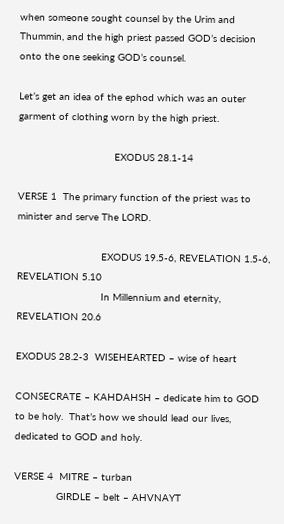when someone sought counsel by the Urim and Thummin, and the high priest passed GOD’s decision onto the one seeking GOD’s counsel.

Let’s get an idea of the ephod which was an outer garment of clothing worn by the high priest.

                                EXODUS 28.1-14

VERSE 1  The primary function of the priest was to minister and serve The LORD.

                            EXODUS 19.5-6, REVELATION 1.5-6, REVELATION 5.10
                            In Millennium and eternity, REVELATION 20.6

EXODUS 28.2-3  WISEHEARTED – wise of heart

CONSECRATE – KAHDAHSH – dedicate him to GOD to be holy.  That’s how we should lead our lives, dedicated to GOD and holy.

VERSE 4  MITRE – turban
              GIRDLE – belt – AHVNAYT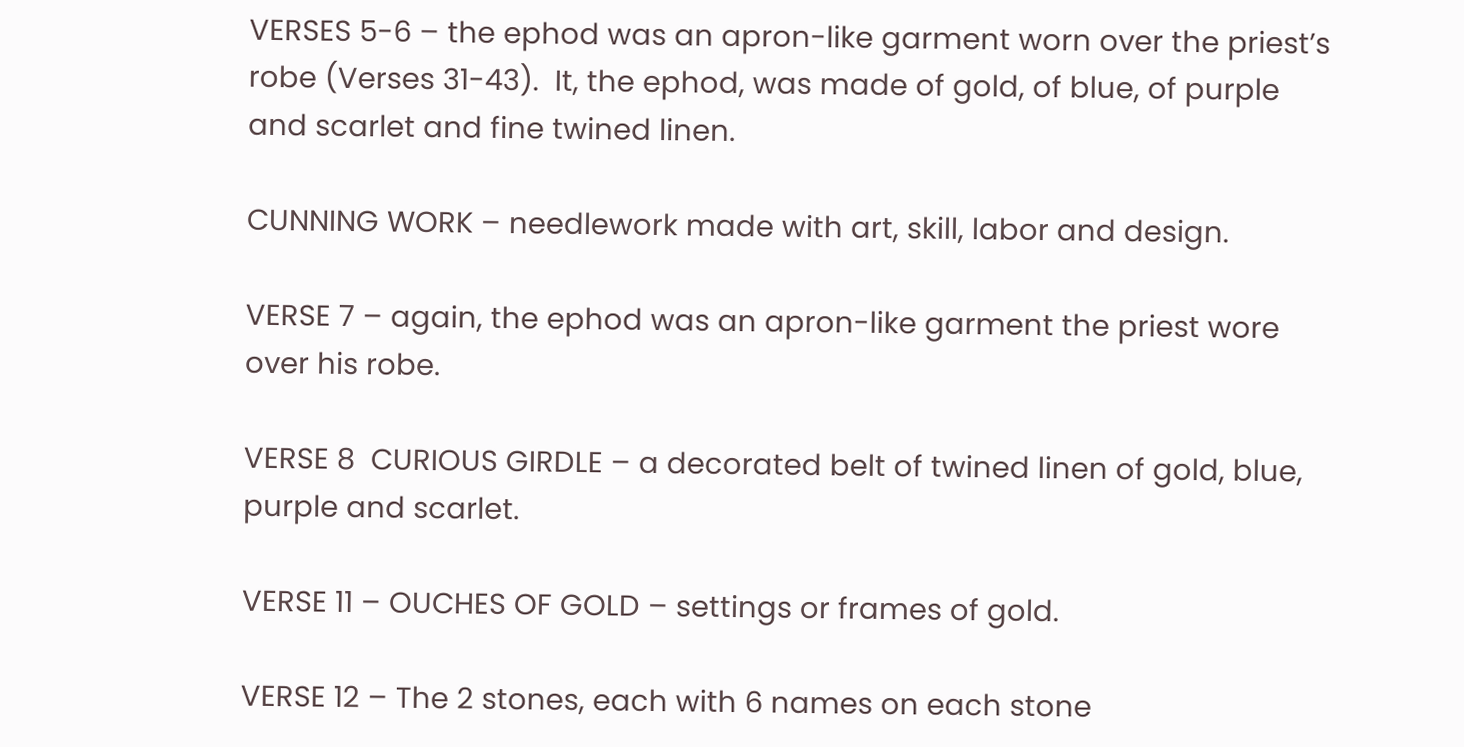VERSES 5-6 – the ephod was an apron-like garment worn over the priest’s robe (Verses 31-43).  It, the ephod, was made of gold, of blue, of purple and scarlet and fine twined linen.

CUNNING WORK – needlework made with art, skill, labor and design.

VERSE 7 – again, the ephod was an apron-like garment the priest wore over his robe.

VERSE 8  CURIOUS GIRDLE – a decorated belt of twined linen of gold, blue, purple and scarlet.

VERSE 11 – OUCHES OF GOLD – settings or frames of gold.

VERSE 12 – The 2 stones, each with 6 names on each stone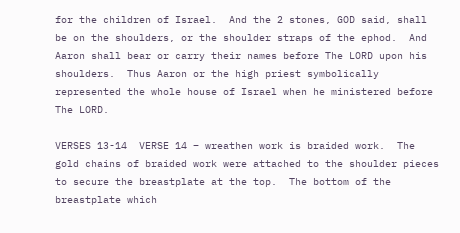for the children of Israel.  And the 2 stones, GOD said, shall be on the shoulders, or the shoulder straps of the ephod.  And Aaron shall bear or carry their names before The LORD upon his shoulders.  Thus Aaron or the high priest symbolically represented the whole house of Israel when he ministered before The LORD.

VERSES 13-14  VERSE 14 – wreathen work is braided work.  The gold chains of braided work were attached to the shoulder pieces to secure the breastplate at the top.  The bottom of the breastplate which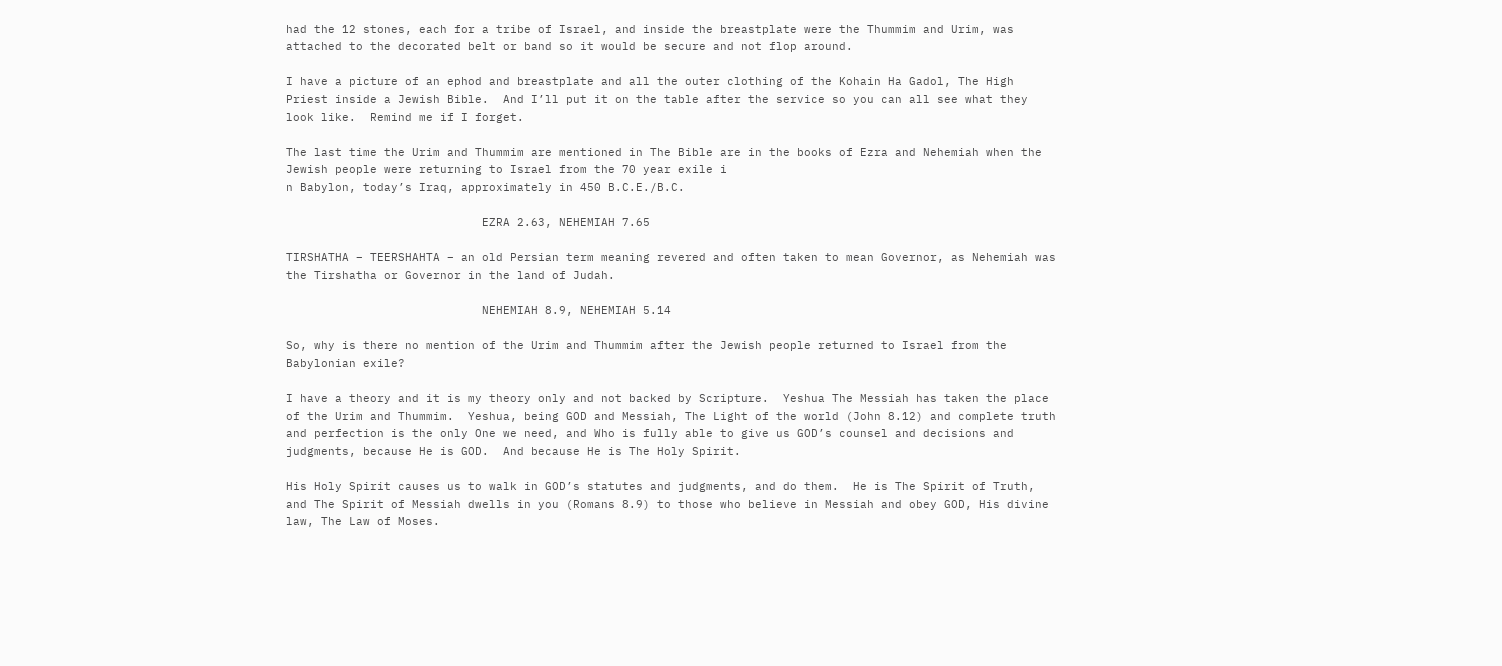had the 12 stones, each for a tribe of Israel, and inside the breastplate were the Thummim and Urim, was attached to the decorated belt or band so it would be secure and not flop around.

I have a picture of an ephod and breastplate and all the outer clothing of the Kohain Ha Gadol, The High Priest inside a Jewish Bible.  And I’ll put it on the table after the service so you can all see what they look like.  Remind me if I forget.

The last time the Urim and Thummim are mentioned in The Bible are in the books of Ezra and Nehemiah when the Jewish people were returning to Israel from the 70 year exile i
n Babylon, today’s Iraq, approximately in 450 B.C.E./B.C.

                            EZRA 2.63, NEHEMIAH 7.65

TIRSHATHA – TEERSHAHTA – an old Persian term meaning revered and often taken to mean Governor, as Nehemiah was the Tirshatha or Governor in the land of Judah.

                            NEHEMIAH 8.9, NEHEMIAH 5.14

So, why is there no mention of the Urim and Thummim after the Jewish people returned to Israel from the Babylonian exile?

I have a theory and it is my theory only and not backed by Scripture.  Yeshua The Messiah has taken the place of the Urim and Thummim.  Yeshua, being GOD and Messiah, The Light of the world (John 8.12) and complete truth and perfection is the only One we need, and Who is fully able to give us GOD’s counsel and decisions and judgments, because He is GOD.  And because He is The Holy Spirit.

His Holy Spirit causes us to walk in GOD’s statutes and judgments, and do them.  He is The Spirit of Truth, and The Spirit of Messiah dwells in you (Romans 8.9) to those who believe in Messiah and obey GOD, His divine law, The Law of Moses.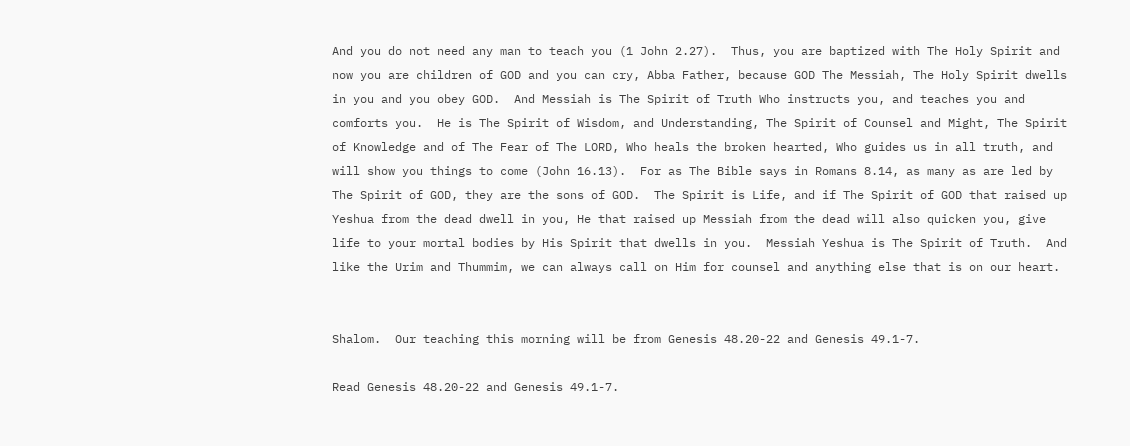And you do not need any man to teach you (1 John 2.27).  Thus, you are baptized with The Holy Spirit and now you are children of GOD and you can cry, Abba Father, because GOD The Messiah, The Holy Spirit dwells in you and you obey GOD.  And Messiah is The Spirit of Truth Who instructs you, and teaches you and comforts you.  He is The Spirit of Wisdom, and Understanding, The Spirit of Counsel and Might, The Spirit of Knowledge and of The Fear of The LORD, Who heals the broken hearted, Who guides us in all truth, and will show you things to come (John 16.13).  For as The Bible says in Romans 8.14, as many as are led by The Spirit of GOD, they are the sons of GOD.  The Spirit is Life, and if The Spirit of GOD that raised up Yeshua from the dead dwell in you, He that raised up Messiah from the dead will also quicken you, give life to your mortal bodies by His Spirit that dwells in you.  Messiah Yeshua is The Spirit of Truth.  And like the Urim and Thummim, we can always call on Him for counsel and anything else that is on our heart.


Shalom.  Our teaching this morning will be from Genesis 48.20-22 and Genesis 49.1-7.

Read Genesis 48.20-22 and Genesis 49.1-7.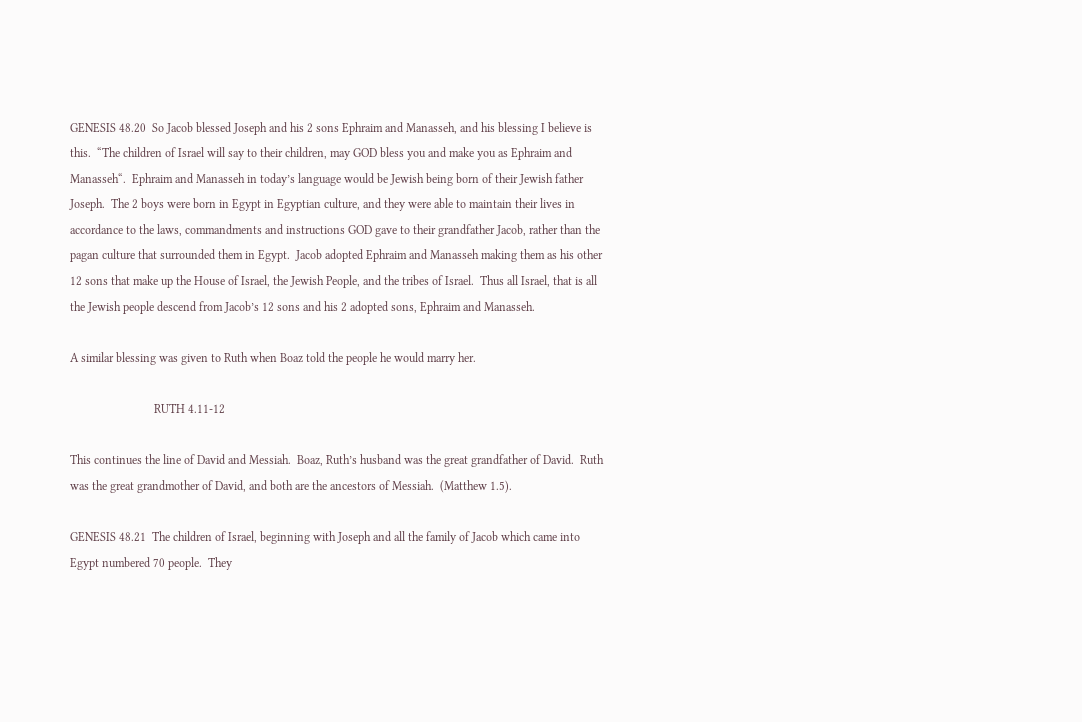GENESIS 48.20  So Jacob blessed Joseph and his 2 sons Ephraim and Manasseh, and his blessing I believe is this.  “The children of Israel will say to their children, may GOD bless you and make you as Ephraim and Manasseh“.  Ephraim and Manasseh in today’s language would be Jewish being born of their Jewish father Joseph.  The 2 boys were born in Egypt in Egyptian culture, and they were able to maintain their lives in accordance to the laws, commandments and instructions GOD gave to their grandfather Jacob, rather than the pagan culture that surrounded them in Egypt.  Jacob adopted Ephraim and Manasseh making them as his other 12 sons that make up the House of Israel, the Jewish People, and the tribes of Israel.  Thus all Israel, that is all the Jewish people descend from Jacob’s 12 sons and his 2 adopted sons, Ephraim and Manasseh.

A similar blessing was given to Ruth when Boaz told the people he would marry her.

                            RUTH 4.11-12

This continues the line of David and Messiah.  Boaz, Ruth’s husband was the great grandfather of David.  Ruth was the great grandmother of David, and both are the ancestors of Messiah.  (Matthew 1.5).

GENESIS 48.21  The children of Israel, beginning with Joseph and all the family of Jacob which came into Egypt numbered 70 people.  They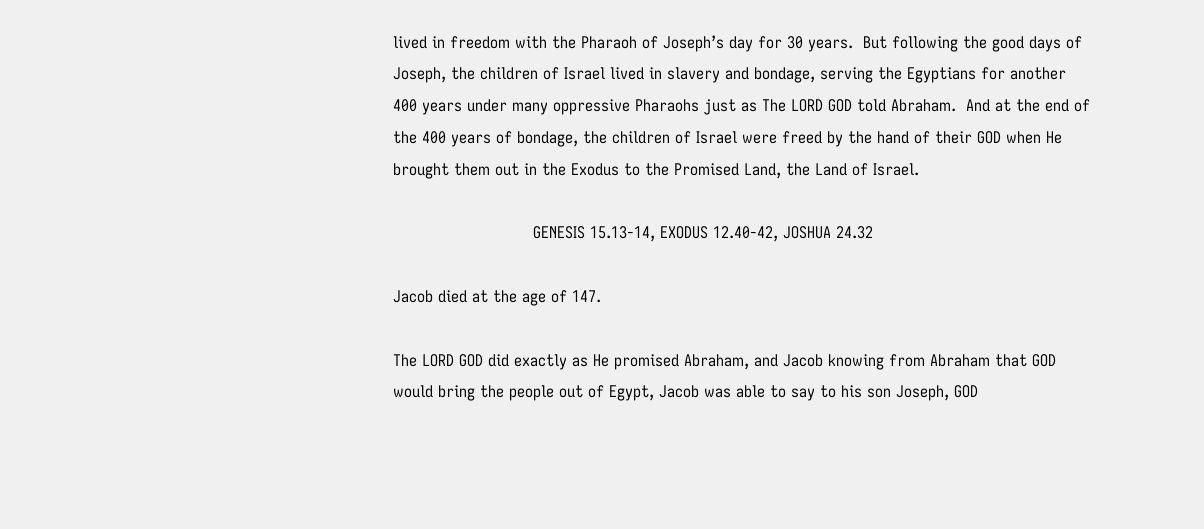lived in freedom with the Pharaoh of Joseph’s day for 30 years.  But following the good days of Joseph, the children of Israel lived in slavery and bondage, serving the Egyptians for another 400 years under many oppressive Pharaohs just as The LORD GOD told Abraham.  And at the end of the 400 years of bondage, the children of Israel were freed by the hand of their GOD when He brought them out in the Exodus to the Promised Land, the Land of Israel.

                            GENESIS 15.13-14, EXODUS 12.40-42, JOSHUA 24.32

Jacob died at the age of 147.

The LORD GOD did exactly as He promised Abraham, and Jacob knowing from Abraham that GOD would bring the people out of Egypt, Jacob was able to say to his son Joseph, GOD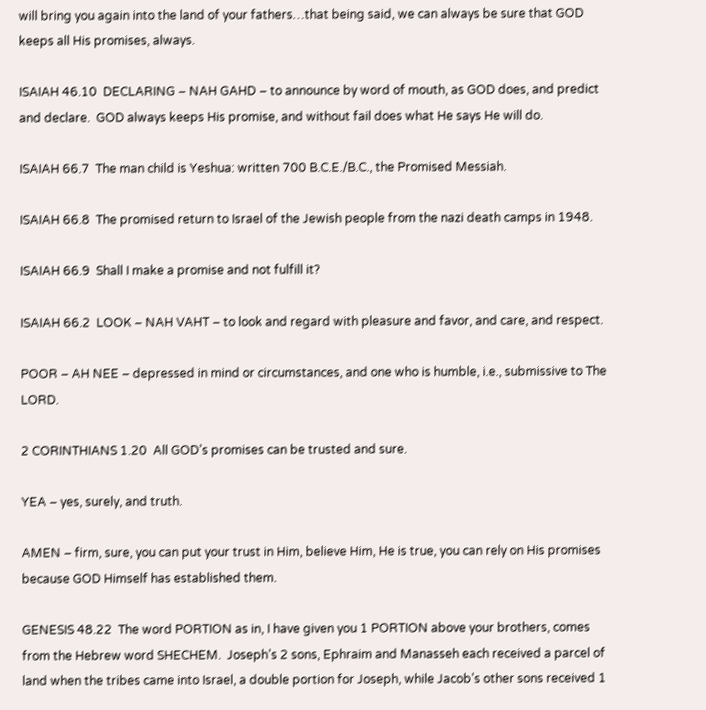will bring you again into the land of your fathers…that being said, we can always be sure that GOD keeps all His promises, always.

ISAIAH 46.10  DECLARING – NAH GAHD – to announce by word of mouth, as GOD does, and predict and declare.  GOD always keeps His promise, and without fail does what He says He will do.

ISAIAH 66.7  The man child is Yeshua: written 700 B.C.E./B.C., the Promised Messiah.

ISAIAH 66.8  The promised return to Israel of the Jewish people from the nazi death camps in 1948.

ISAIAH 66.9  Shall I make a promise and not fulfill it?

ISAIAH 66.2  LOOK – NAH VAHT – to look and regard with pleasure and favor, and care, and respect.

POOR – AH NEE – depressed in mind or circumstances, and one who is humble, i.e., submissive to The LORD.

2 CORINTHIANS 1.20  All GOD’s promises can be trusted and sure.

YEA – yes, surely, and truth.

AMEN – firm, sure, you can put your trust in Him, believe Him, He is true, you can rely on His promises because GOD Himself has established them.

GENESIS 48.22  The word PORTION as in, I have given you 1 PORTION above your brothers, comes from the Hebrew word SHECHEM.  Joseph’s 2 sons, Ephraim and Manasseh each received a parcel of land when the tribes came into Israel, a double portion for Joseph, while Jacob’s other sons received 1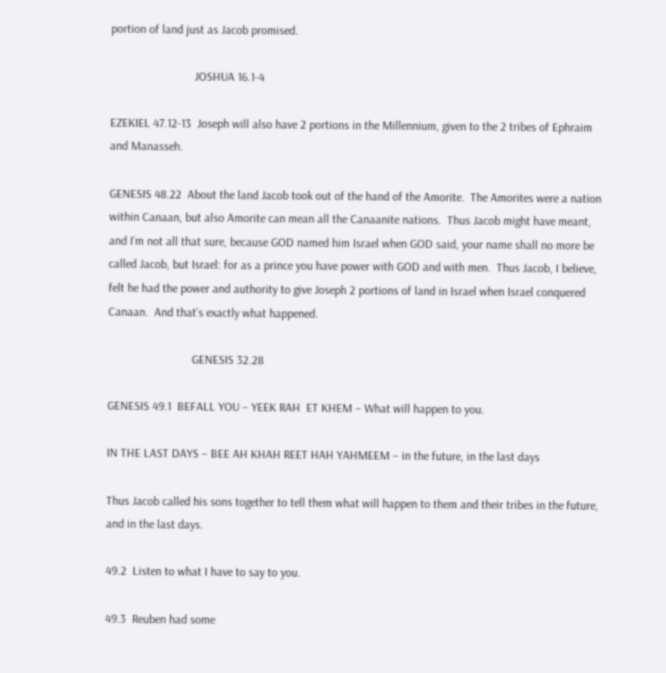portion of land just as Jacob promised.

                            JOSHUA 16.1-4

EZEKIEL 47.12-13  Joseph will also have 2 portions in the Millennium, given to the 2 tribes of Ephraim and Manasseh.

GENESIS 48.22  About the land Jacob took out of the hand of the Amorite.  The Amorites were a nation within Canaan, but also Amorite can mean all the Canaanite nations.  Thus Jacob might have meant, and I’m not all that sure, because GOD named him Israel when GOD said, your name shall no more be called Jacob, but Israel: for as a prince you have power with GOD and with men.  Thus Jacob, I believe, felt he had the power and authority to give Joseph 2 portions of land in Israel when Israel conquered Canaan.  And that’s exactly what happened.

                            GENESIS 32.28

GENESIS 49.1  BEFALL YOU – YEEK RAH  ET KHEM – What will happen to you.

IN THE LAST DAYS – BEE AH KHAH REET HAH YAHMEEM – in the future, in the last days

Thus Jacob called his sons together to tell them what will happen to them and their tribes in the future, and in the last days.

49.2  Listen to what I have to say to you.

49.3  Reuben had some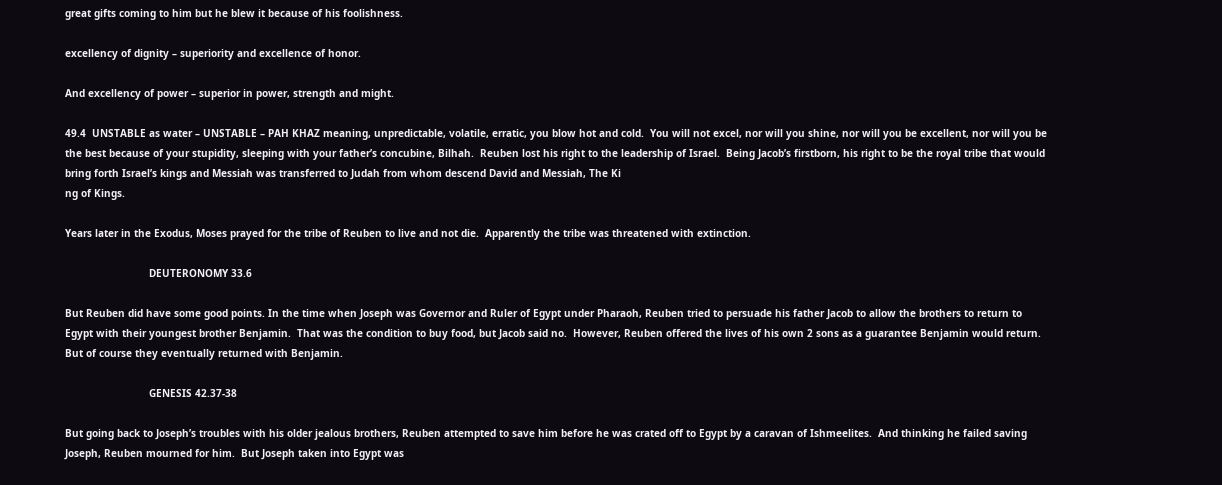great gifts coming to him but he blew it because of his foolishness.

excellency of dignity – superiority and excellence of honor.

And excellency of power – superior in power, strength and might.

49.4  UNSTABLE as water – UNSTABLE – PAH KHAZ meaning, unpredictable, volatile, erratic, you blow hot and cold.  You will not excel, nor will you shine, nor will you be excellent, nor will you be the best because of your stupidity, sleeping with your father’s concubine, Bilhah.  Reuben lost his right to the leadership of Israel.  Being Jacob’s firstborn, his right to be the royal tribe that would bring forth Israel’s kings and Messiah was transferred to Judah from whom descend David and Messiah, The Ki
ng of Kings.

Years later in the Exodus, Moses prayed for the tribe of Reuben to live and not die.  Apparently the tribe was threatened with extinction.

                            DEUTERONOMY 33.6

But Reuben did have some good points. In the time when Joseph was Governor and Ruler of Egypt under Pharaoh, Reuben tried to persuade his father Jacob to allow the brothers to return to Egypt with their youngest brother Benjamin.  That was the condition to buy food, but Jacob said no.  However, Reuben offered the lives of his own 2 sons as a guarantee Benjamin would return.  But of course they eventually returned with Benjamin.

                            GENESIS 42.37-38

But going back to Joseph’s troubles with his older jealous brothers, Reuben attempted to save him before he was crated off to Egypt by a caravan of Ishmeelites.  And thinking he failed saving Joseph, Reuben mourned for him.  But Joseph taken into Egypt was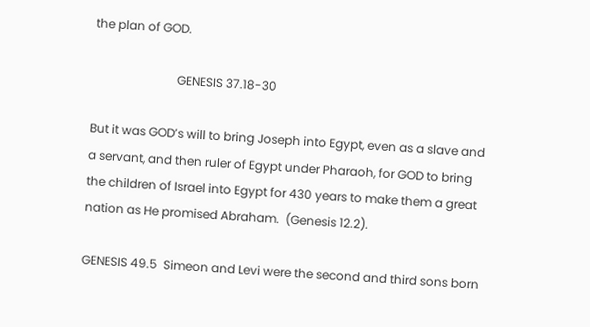the plan of GOD.

                            GENESIS 37.18-30

But it was GOD’s will to bring Joseph into Egypt, even as a slave and a servant, and then ruler of Egypt under Pharaoh, for GOD to bring the children of Israel into Egypt for 430 years to make them a great nation as He promised Abraham.  (Genesis 12.2).

GENESIS 49.5  Simeon and Levi were the second and third sons born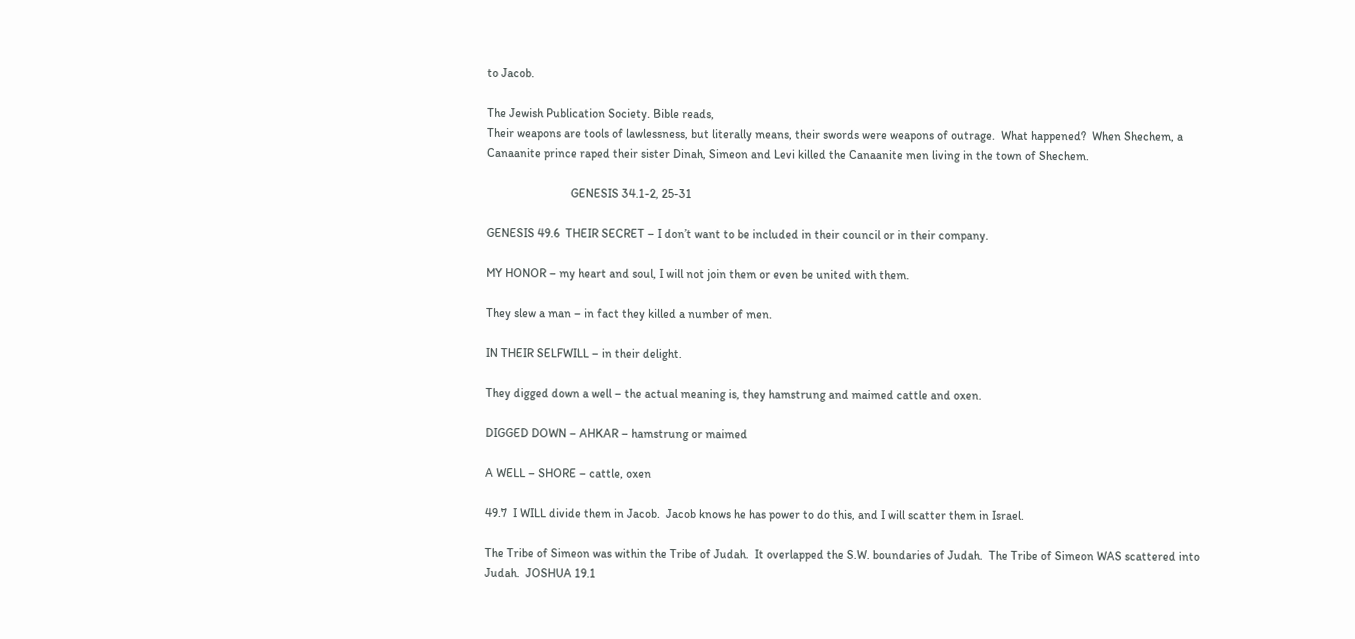to Jacob.

The Jewish Publication Society. Bible reads,
Their weapons are tools of lawlessness, but literally means, their swords were weapons of outrage.  What happened?  When Shechem, a Canaanite prince raped their sister Dinah, Simeon and Levi killed the Canaanite men living in the town of Shechem.

                            GENESIS 34.1-2, 25-31

GENESIS 49.6  THEIR SECRET – I don’t want to be included in their council or in their company.

MY HONOR – my heart and soul, I will not join them or even be united with them.

They slew a man – in fact they killed a number of men.

IN THEIR SELFWILL – in their delight.

They digged down a well – the actual meaning is, they hamstrung and maimed cattle and oxen.

DIGGED DOWN – AHKAR – hamstrung or maimed

A WELL – SHORE – cattle, oxen

49.7  I WILL divide them in Jacob.  Jacob knows he has power to do this, and I will scatter them in Israel.

The Tribe of Simeon was within the Tribe of Judah.  It overlapped the S.W. boundaries of Judah.  The Tribe of Simeon WAS scattered into Judah.  JOSHUA 19.1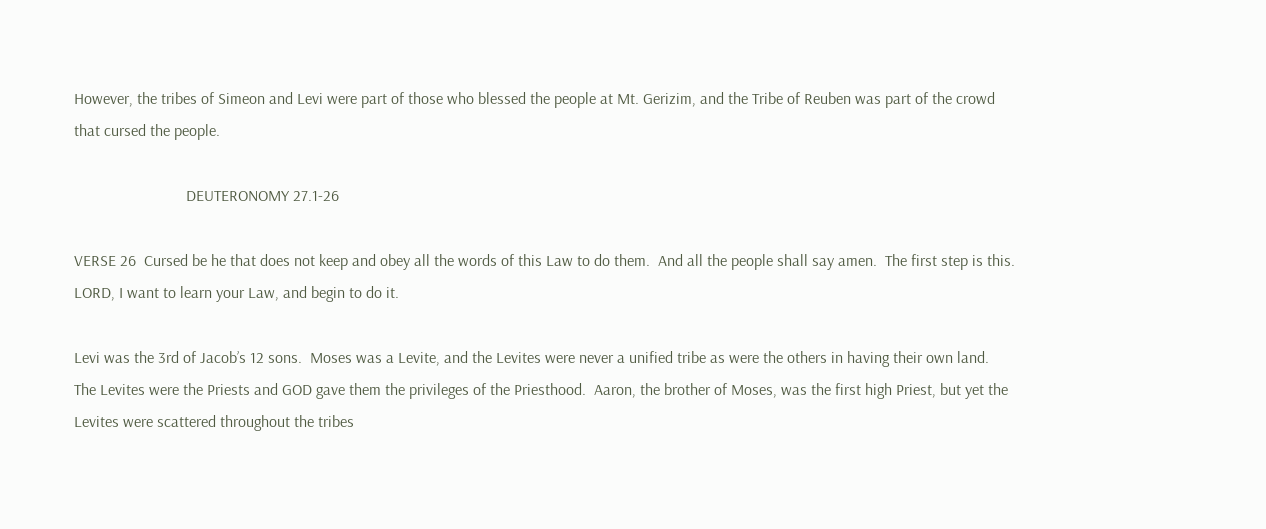However, the tribes of Simeon and Levi were part of those who blessed the people at Mt. Gerizim, and the Tribe of Reuben was part of the crowd that cursed the people.

                            DEUTERONOMY 27.1-26

VERSE 26  Cursed be he that does not keep and obey all the words of this Law to do them.  And all the people shall say amen.  The first step is this.  LORD, I want to learn your Law, and begin to do it.

Levi was the 3rd of Jacob’s 12 sons.  Moses was a Levite, and the Levites were never a unified tribe as were the others in having their own land.  The Levites were the Priests and GOD gave them the privileges of the Priesthood.  Aaron, the brother of Moses, was the first high Priest, but yet the Levites were scattered throughout the tribes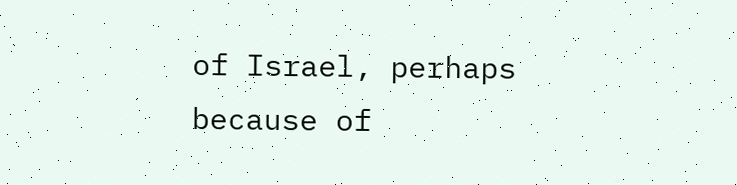of Israel, perhaps because of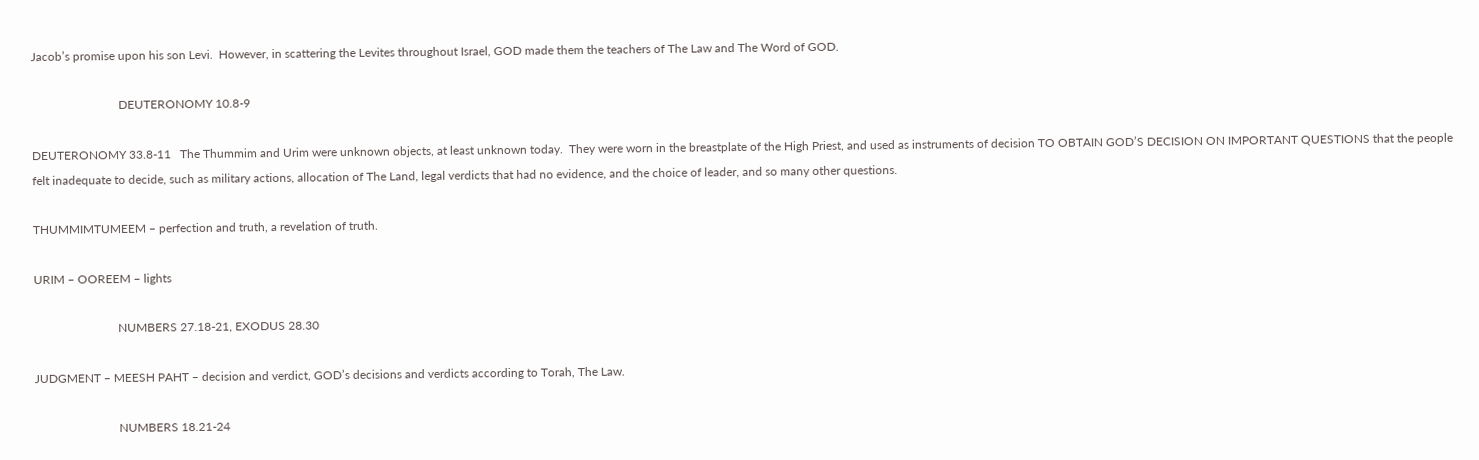Jacob’s promise upon his son Levi.  However, in scattering the Levites throughout Israel, GOD made them the teachers of The Law and The Word of GOD.

                             DEUTERONOMY 10.8-9

DEUTERONOMY 33.8-11   The Thummim and Urim were unknown objects, at least unknown today.  They were worn in the breastplate of the High Priest, and used as instruments of decision TO OBTAIN GOD’S DECISION ON IMPORTANT QUESTIONS that the people felt inadequate to decide, such as military actions, allocation of The Land, legal verdicts that had no evidence, and the choice of leader, and so many other questions.

THUMMIMTUMEEM – perfection and truth, a revelation of truth.

URIM – OOREEM – lights

                            NUMBERS 27.18-21, EXODUS 28.30

JUDGMENT – MEESH PAHT – decision and verdict, GOD’s decisions and verdicts according to Torah, The Law.

                            NUMBERS 18.21-24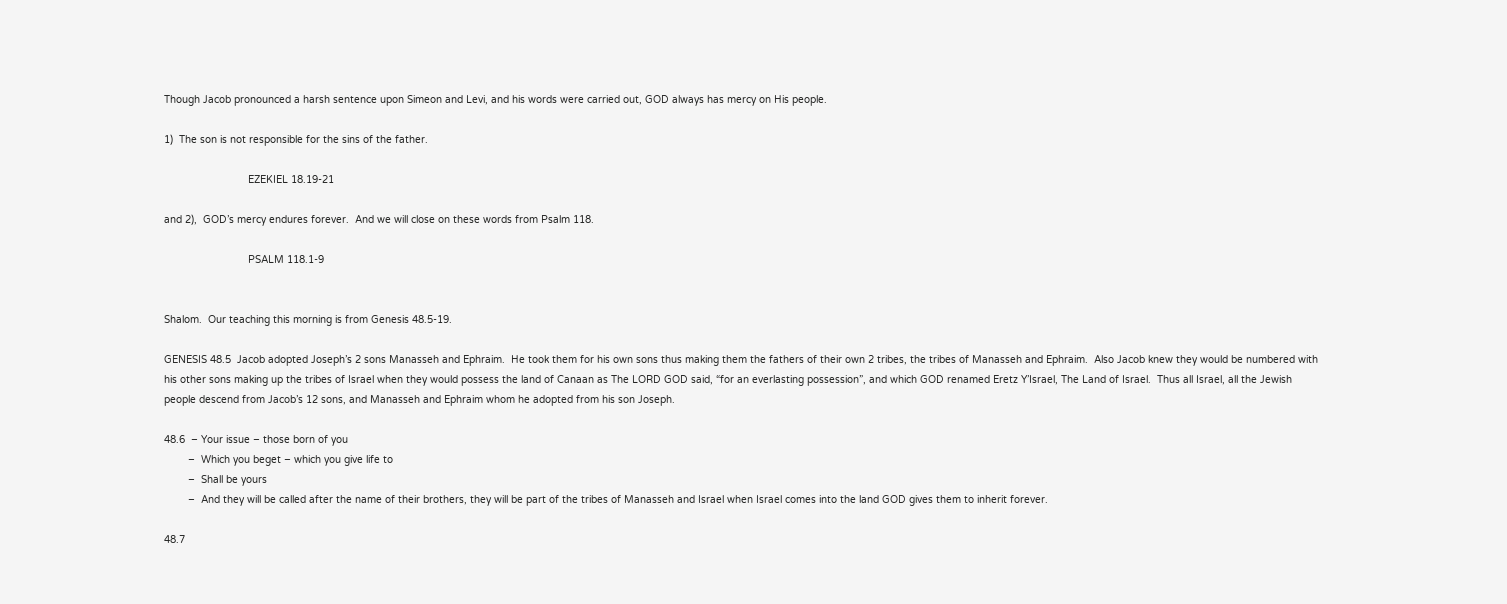Though Jacob pronounced a harsh sentence upon Simeon and Levi, and his words were carried out, GOD always has mercy on His people.

1)  The son is not responsible for the sins of the father.

                            EZEKIEL 18.19-21

and 2),  GOD’s mercy endures forever.  And we will close on these words from Psalm 118.

                            PSALM 118.1-9


Shalom.  Our teaching this morning is from Genesis 48.5-19.

GENESIS 48.5  Jacob adopted Joseph’s 2 sons Manasseh and Ephraim.  He took them for his own sons thus making them the fathers of their own 2 tribes, the tribes of Manasseh and Ephraim.  Also Jacob knew they would be numbered with his other sons making up the tribes of Israel when they would possess the land of Canaan as The LORD GOD said, “for an everlasting possession”, and which GOD renamed Eretz Y’Israel, The Land of Israel.  Thus all Israel, all the Jewish people descend from Jacob’s 12 sons, and Manasseh and Ephraim whom he adopted from his son Joseph.

48.6  – Your issue – those born of you
        –  Which you beget – which you give life to
        –  Shall be yours
        –  And they will be called after the name of their brothers, they will be part of the tribes of Manasseh and Israel when Israel comes into the land GOD gives them to inherit forever.

48.7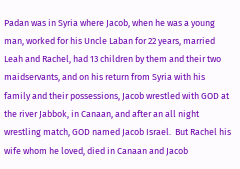Padan was in Syria where Jacob, when he was a young man, worked for his Uncle Laban for 22 years, married Leah and Rachel, had 13 children by them and their two maidservants, and on his return from Syria with his family and their possessions, Jacob wrestled with GOD at the river Jabbok, in Canaan, and after an all night wrestling match, GOD named Jacob Israel.  But Rachel his wife whom he loved, died in Canaan and Jacob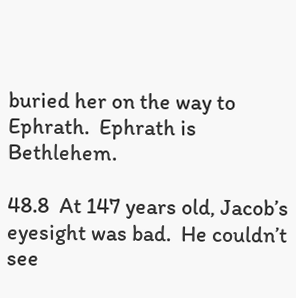buried her on the way to Ephrath.  Ephrath is Bethlehem.

48.8  At 147 years old, Jacob’s eyesight was bad.  He couldn’t see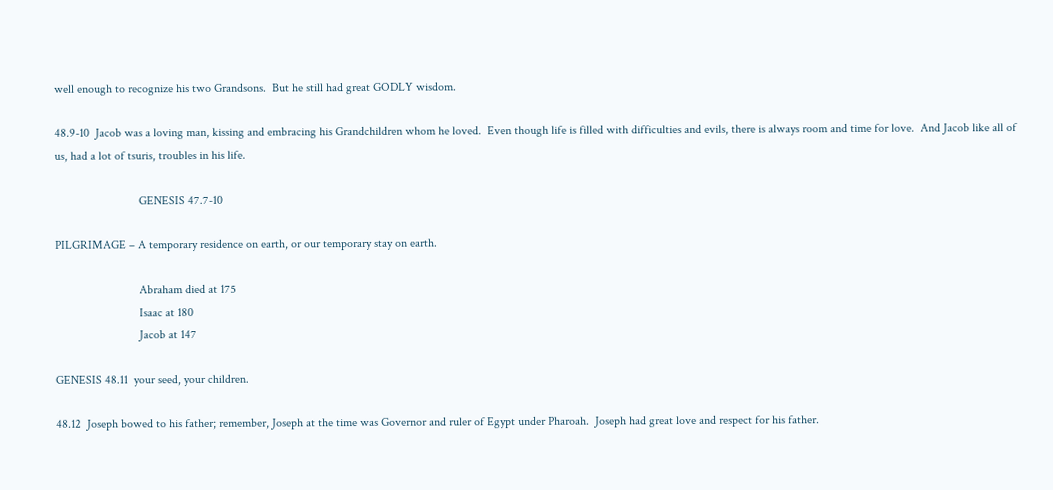well enough to recognize his two Grandsons.  But he still had great GODLY wisdom.

48.9-10  Jacob was a loving man, kissing and embracing his Grandchildren whom he loved.  Even though life is filled with difficulties and evils, there is always room and time for love.  And Jacob like all of us, had a lot of tsuris, troubles in his life.

                            GENESIS 47.7-10

PILGRIMAGE – A temporary residence on earth, or our temporary stay on earth.

                            Abraham died at 175
                            Isaac at 180
                            Jacob at 147

GENESIS 48.11  your seed, your children.

48.12  Joseph bowed to his father; remember, Joseph at the time was Governor and ruler of Egypt under Pharoah.  Joseph had great love and respect for his father.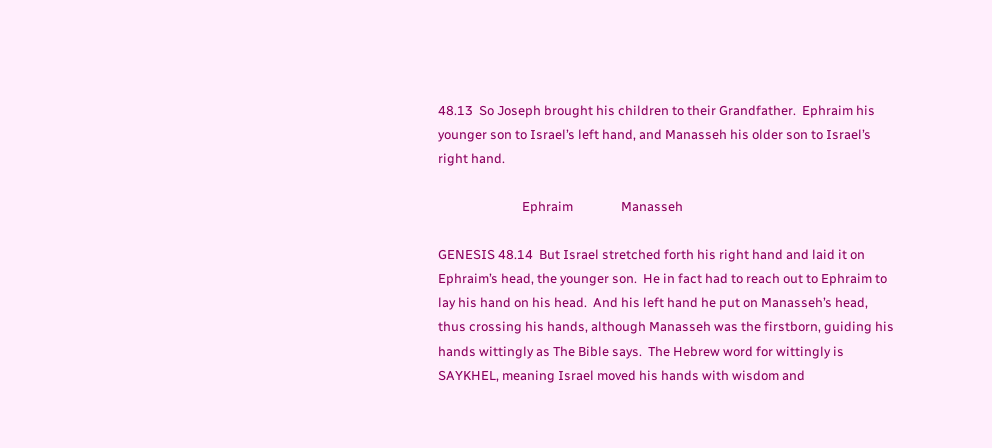48.13  So Joseph brought his children to their Grandfather.  Ephraim his younger son to Israel’s left hand, and Manasseh his older son to Israel’s right hand.

                            Ephraim                Manasseh

GENESIS 48.14  But Israel stretched forth his right hand and laid it on Ephraim’s head, the younger son.  He in fact had to reach out to Ephraim to lay his hand on his head.  And his left hand he put on Manasseh’s head, thus crossing his hands, although Manasseh was the firstborn, guiding his hands wittingly as The Bible says.  The Hebrew word for wittingly is SAYKHEL, meaning Israel moved his hands with wisdom and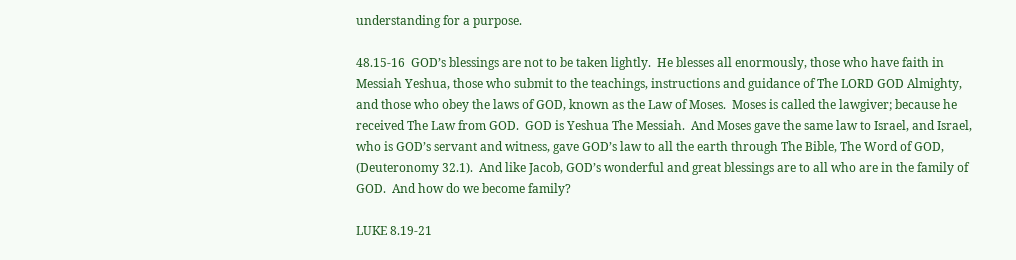understanding for a purpose.

48.15-16  GOD’s blessings are not to be taken lightly.  He blesses all enormously, those who have faith in Messiah Yeshua, those who submit to the teachings, instructions and guidance of The LORD GOD Almighty, and those who obey the laws of GOD, known as the Law of Moses.  Moses is called the lawgiver; because he received The Law from GOD.  GOD is Yeshua The Messiah.  And Moses gave the same law to Israel, and Israel, who is GOD’s servant and witness, gave GOD’s law to all the earth through The Bible, The Word of GOD, (Deuteronomy 32.1).  And like Jacob, GOD’s wonderful and great blessings are to all who are in the family of GOD.  And how do we become family?

LUKE 8.19-21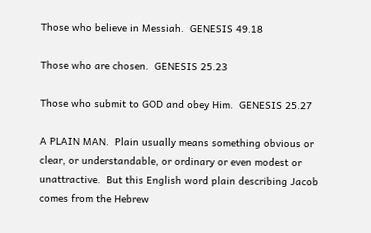Those who believe in Messiah.  GENESIS 49.18

Those who are chosen.  GENESIS 25.23

Those who submit to GOD and obey Him.  GENESIS 25.27

A PLAIN MAN.  Plain usually means something obvious or clear, or understandable, or ordinary or even modest or unattractive.  But this English word plain describing Jacob comes from the Hebrew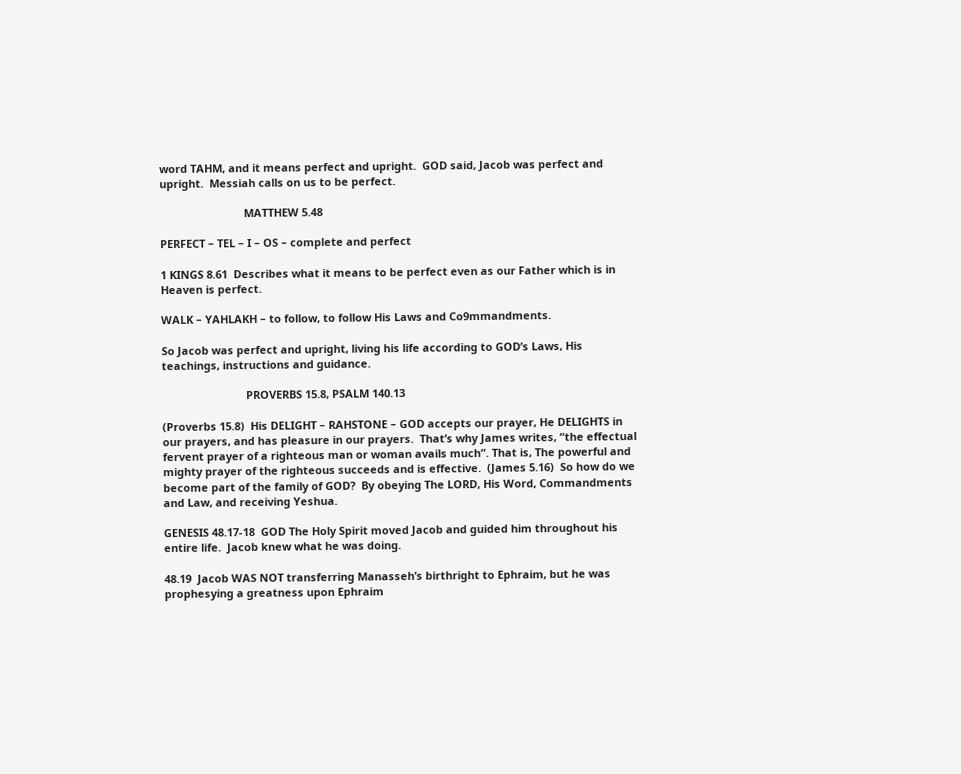word TAHM, and it means perfect and upright.  GOD said, Jacob was perfect and upright.  Messiah calls on us to be perfect.

                            MATTHEW 5.48

PERFECT – TEL – I – OS – complete and perfect

1 KINGS 8.61  Describes what it means to be perfect even as our Father which is in Heaven is perfect.

WALK – YAHLAKH – to follow, to follow His Laws and Co9mmandments.

So Jacob was perfect and upright, living his life according to GOD’s Laws, His teachings, instructions and guidance.

                            PROVERBS 15.8, PSALM 140.13

(Proverbs 15.8)  His DELIGHT – RAHSTONE – GOD accepts our prayer, He DELIGHTS in our prayers, and has pleasure in our prayers.  That’s why James writes, “the effectual fervent prayer of a righteous man or woman avails much”. That is, The powerful and mighty prayer of the righteous succeeds and is effective.  (James 5.16)  So how do we become part of the family of GOD?  By obeying The LORD, His Word, Commandments and Law, and receiving Yeshua.

GENESIS 48.17-18  GOD The Holy Spirit moved Jacob and guided him throughout his entire life.  Jacob knew what he was doing.

48.19  Jacob WAS NOT transferring Manasseh’s birthright to Ephraim, but he was prophesying a greatness upon Ephraim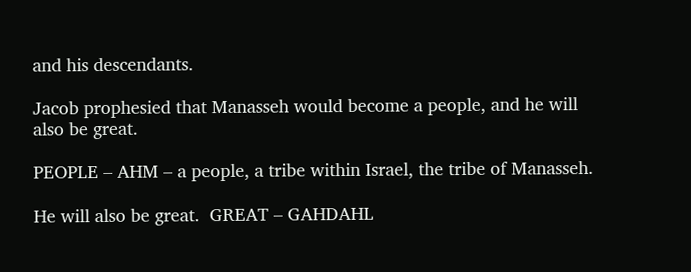and his descendants.

Jacob prophesied that Manasseh would become a people, and he will also be great.

PEOPLE – AHM – a people, a tribe within Israel, the tribe of Manasseh.

He will also be great.  GREAT – GAHDAHL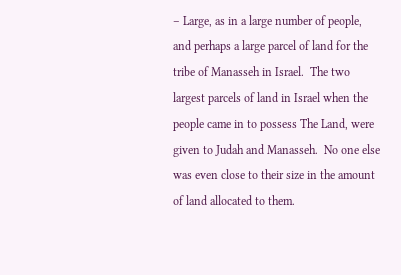– Large, as in a large number of people, and perhaps a large parcel of land for the tribe of Manasseh in Israel.  The two largest parcels of land in Israel when the people came in to possess The Land, were given to Judah and Manasseh.  No one else was even close to their size in the amount of land allocated to them.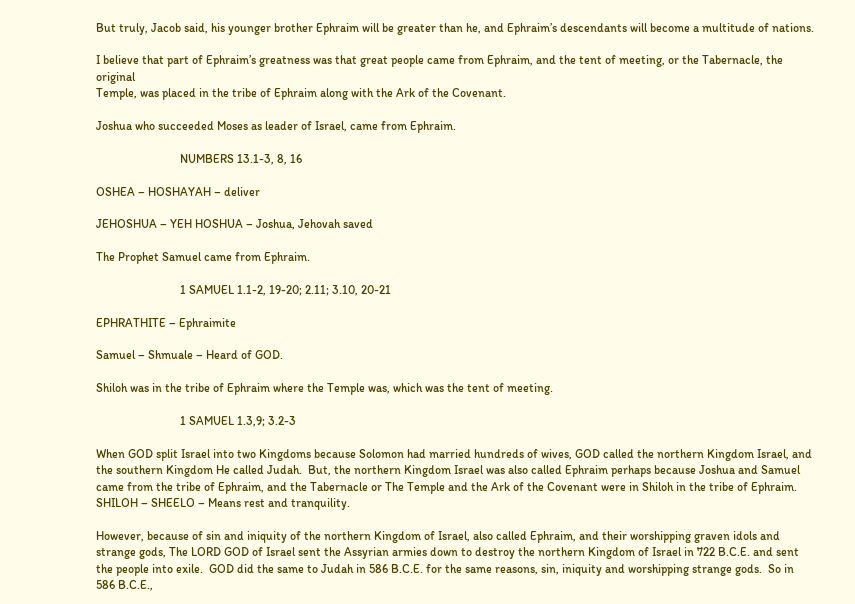But truly, Jacob said, his younger brother Ephraim will be greater than he, and Ephraim’s descendants will become a multitude of nations.

I believe that part of Ephraim’s greatness was that great people came from Ephraim, and the tent of meeting, or the Tabernacle, the original
Temple, was placed in the tribe of Ephraim along with the Ark of the Covenant.

Joshua who succeeded Moses as leader of Israel, came from Ephraim.

                            NUMBERS 13.1-3, 8, 16

OSHEA – HOSHAYAH – deliver

JEHOSHUA – YEH HOSHUA – Joshua, Jehovah saved

The Prophet Samuel came from Ephraim.

                            1 SAMUEL 1.1-2, 19-20; 2.11; 3.10, 20-21

EPHRATHITE – Ephraimite

Samuel – Shmuale – Heard of GOD.

Shiloh was in the tribe of Ephraim where the Temple was, which was the tent of meeting.

                            1 SAMUEL 1.3,9; 3.2-3

When GOD split Israel into two Kingdoms because Solomon had married hundreds of wives, GOD called the northern Kingdom Israel, and the southern Kingdom He called Judah.  But, the northern Kingdom Israel was also called Ephraim perhaps because Joshua and Samuel came from the tribe of Ephraim, and the Tabernacle or The Temple and the Ark of the Covenant were in Shiloh in the tribe of Ephraim.  SHILOH – SHEELO – Means rest and tranquility.

However, because of sin and iniquity of the northern Kingdom of Israel, also called Ephraim, and their worshipping graven idols and strange gods, The LORD GOD of Israel sent the Assyrian armies down to destroy the northern Kingdom of Israel in 722 B.C.E. and sent the people into exile.  GOD did the same to Judah in 586 B.C.E. for the same reasons, sin, iniquity and worshipping strange gods.  So in 586 B.C.E.,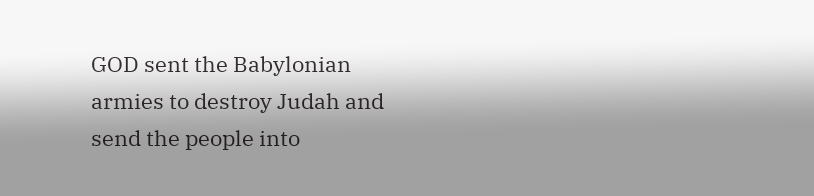GOD sent the Babylonian armies to destroy Judah and send the people into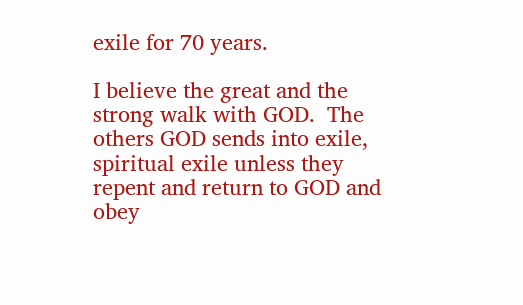exile for 70 years.

I believe the great and the strong walk with GOD.  The others GOD sends into exile, spiritual exile unless they repent and return to GOD and obey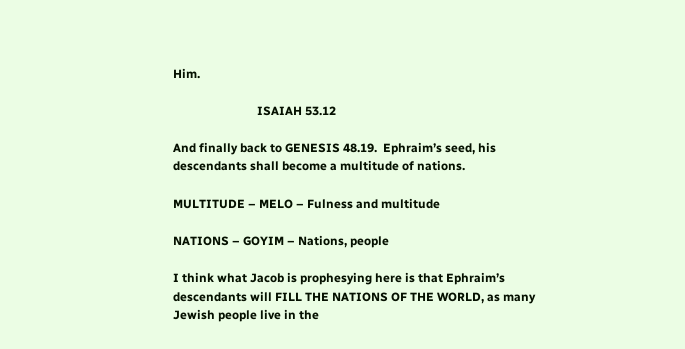Him.

                            ISAIAH 53.12

And finally back to GENESIS 48.19.  Ephraim’s seed, his descendants shall become a multitude of nations.

MULTITUDE – MELO – Fulness and multitude

NATIONS – GOYIM – Nations, people

I think what Jacob is prophesying here is that Ephraim’s descendants will FILL THE NATIONS OF THE WORLD, as many Jewish people live in the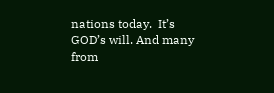nations today.  It’s GOD’s will. And many from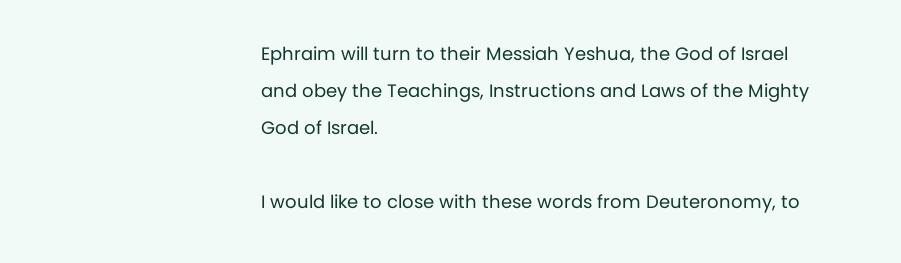Ephraim will turn to their Messiah Yeshua, the God of Israel and obey the Teachings, Instructions and Laws of the Mighty God of Israel.

I would like to close with these words from Deuteronomy, to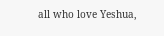all who love Yeshua,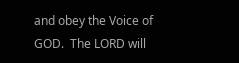and obey the Voice of GOD.  The LORD will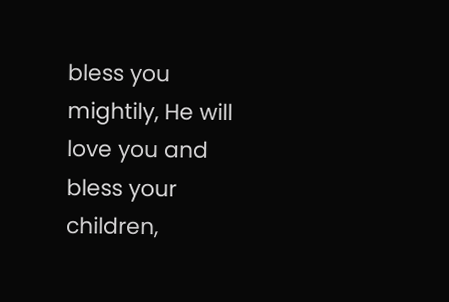bless you mightily, He will love you and bless your children,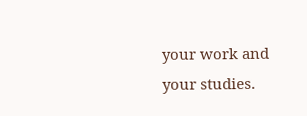your work and your studies.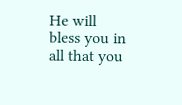He will bless you in all that you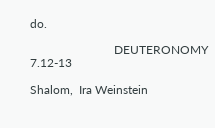do.

                            DEUTERONOMY 7.12-13

Shalom,  Ira Weinstein